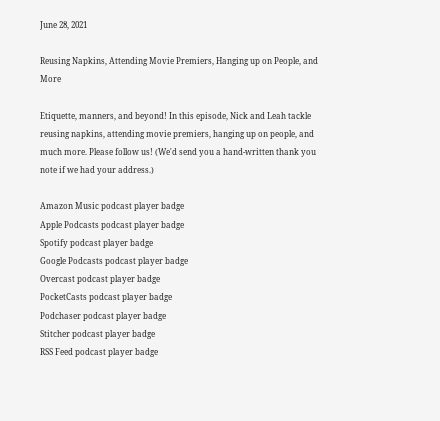June 28, 2021

Reusing Napkins, Attending Movie Premiers, Hanging up on People, and More

Etiquette, manners, and beyond! In this episode, Nick and Leah tackle reusing napkins, attending movie premiers, hanging up on people, and much more. Please follow us! (We'd send you a hand-written thank you note if we had your address.)

Amazon Music podcast player badge
Apple Podcasts podcast player badge
Spotify podcast player badge
Google Podcasts podcast player badge
Overcast podcast player badge
PocketCasts podcast player badge
Podchaser podcast player badge
Stitcher podcast player badge
RSS Feed podcast player badge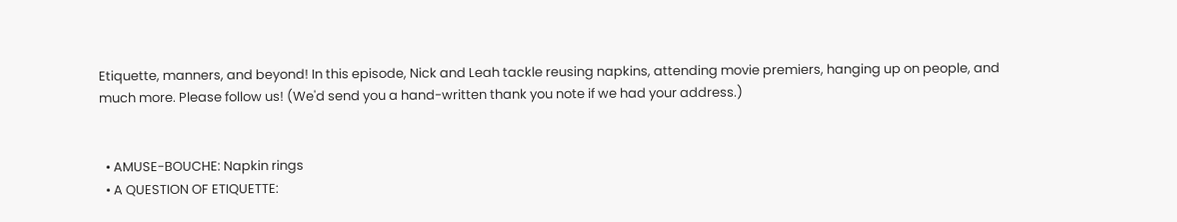Etiquette, manners, and beyond! In this episode, Nick and Leah tackle reusing napkins, attending movie premiers, hanging up on people, and much more. Please follow us! (We'd send you a hand-written thank you note if we had your address.)


  • AMUSE-BOUCHE: Napkin rings
  • A QUESTION OF ETIQUETTE: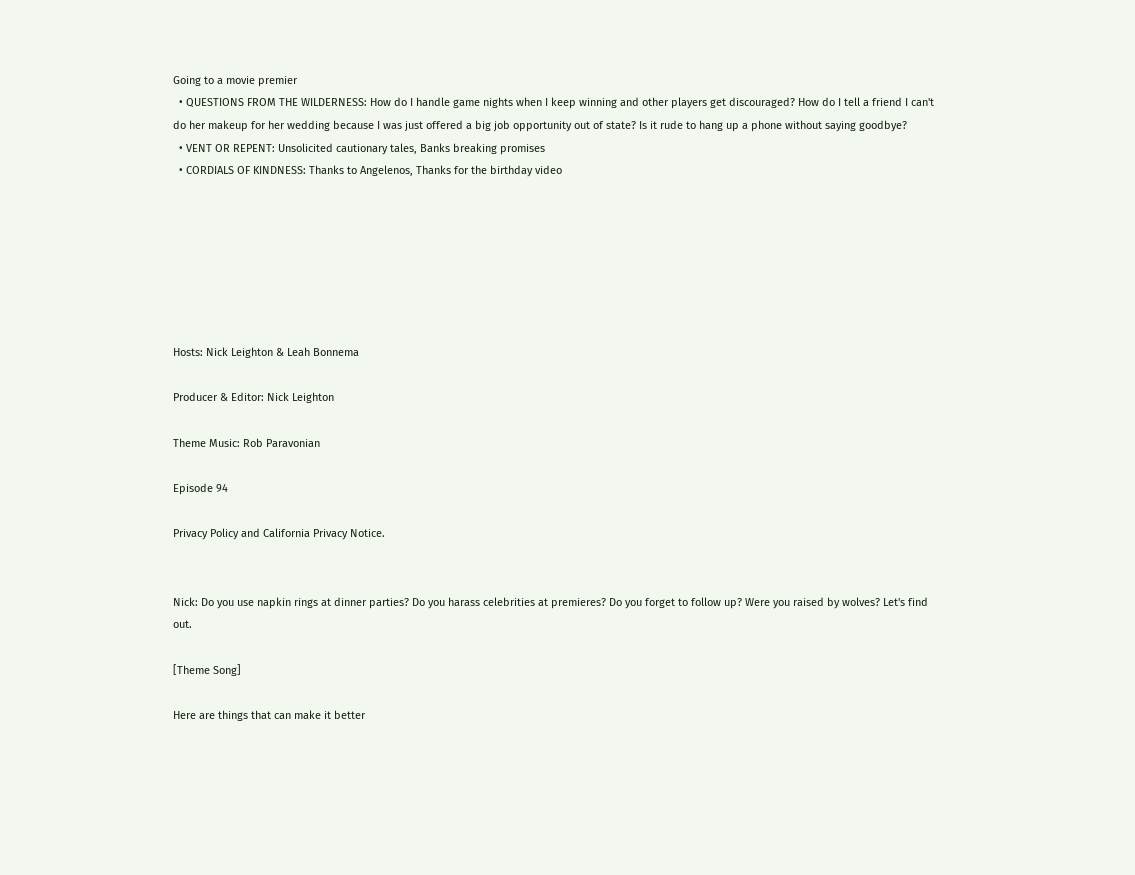Going to a movie premier
  • QUESTIONS FROM THE WILDERNESS: How do I handle game nights when I keep winning and other players get discouraged? How do I tell a friend I can't do her makeup for her wedding because I was just offered a big job opportunity out of state? Is it rude to hang up a phone without saying goodbye?
  • VENT OR REPENT: Unsolicited cautionary tales, Banks breaking promises
  • CORDIALS OF KINDNESS: Thanks to Angelenos, Thanks for the birthday video







Hosts: Nick Leighton & Leah Bonnema

Producer & Editor: Nick Leighton

Theme Music: Rob Paravonian

Episode 94

Privacy Policy and California Privacy Notice.


Nick: Do you use napkin rings at dinner parties? Do you harass celebrities at premieres? Do you forget to follow up? Were you raised by wolves? Let's find out.

[Theme Song]

Here are things that can make it better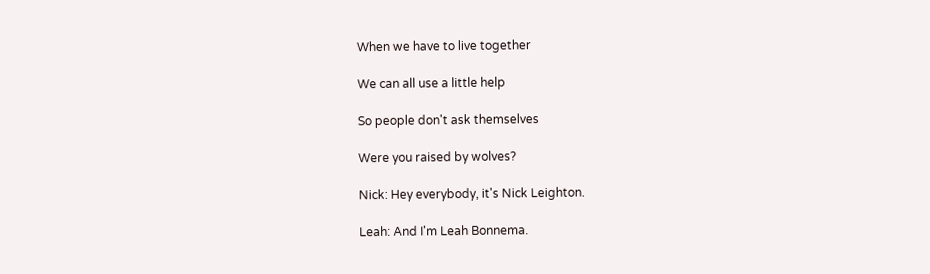When we have to live together

We can all use a little help

So people don't ask themselves

Were you raised by wolves?

Nick: Hey everybody, it's Nick Leighton.

Leah: And I'm Leah Bonnema.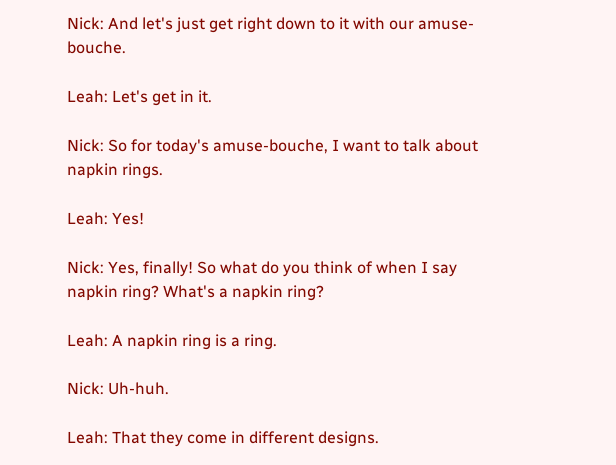Nick: And let's just get right down to it with our amuse-bouche.

Leah: Let's get in it.

Nick: So for today's amuse-bouche, I want to talk about napkin rings.

Leah: Yes!

Nick: Yes, finally! So what do you think of when I say napkin ring? What's a napkin ring?

Leah: A napkin ring is a ring.

Nick: Uh-huh.

Leah: That they come in different designs.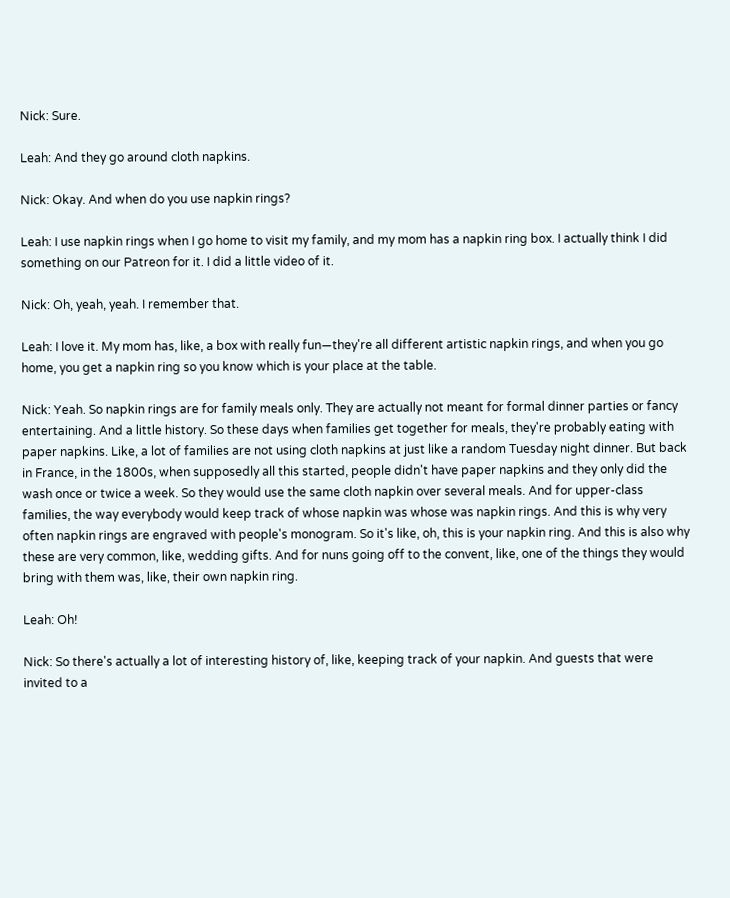Nick: Sure.

Leah: And they go around cloth napkins.

Nick: Okay. And when do you use napkin rings?

Leah: I use napkin rings when I go home to visit my family, and my mom has a napkin ring box. I actually think I did something on our Patreon for it. I did a little video of it.

Nick: Oh, yeah, yeah. I remember that.

Leah: I love it. My mom has, like, a box with really fun—they're all different artistic napkin rings, and when you go home, you get a napkin ring so you know which is your place at the table.

Nick: Yeah. So napkin rings are for family meals only. They are actually not meant for formal dinner parties or fancy entertaining. And a little history. So these days when families get together for meals, they're probably eating with paper napkins. Like, a lot of families are not using cloth napkins at just like a random Tuesday night dinner. But back in France, in the 1800s, when supposedly all this started, people didn't have paper napkins and they only did the wash once or twice a week. So they would use the same cloth napkin over several meals. And for upper-class families, the way everybody would keep track of whose napkin was whose was napkin rings. And this is why very often napkin rings are engraved with people's monogram. So it's like, oh, this is your napkin ring. And this is also why these are very common, like, wedding gifts. And for nuns going off to the convent, like, one of the things they would bring with them was, like, their own napkin ring.

Leah: Oh!

Nick: So there's actually a lot of interesting history of, like, keeping track of your napkin. And guests that were invited to a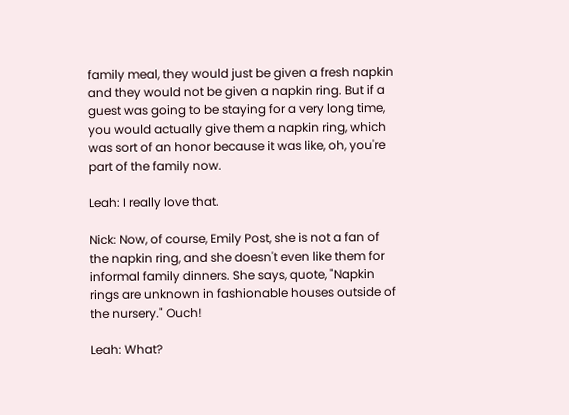family meal, they would just be given a fresh napkin and they would not be given a napkin ring. But if a guest was going to be staying for a very long time, you would actually give them a napkin ring, which was sort of an honor because it was like, oh, you're part of the family now.

Leah: I really love that.

Nick: Now, of course, Emily Post, she is not a fan of the napkin ring, and she doesn't even like them for informal family dinners. She says, quote, "Napkin rings are unknown in fashionable houses outside of the nursery." Ouch!

Leah: What?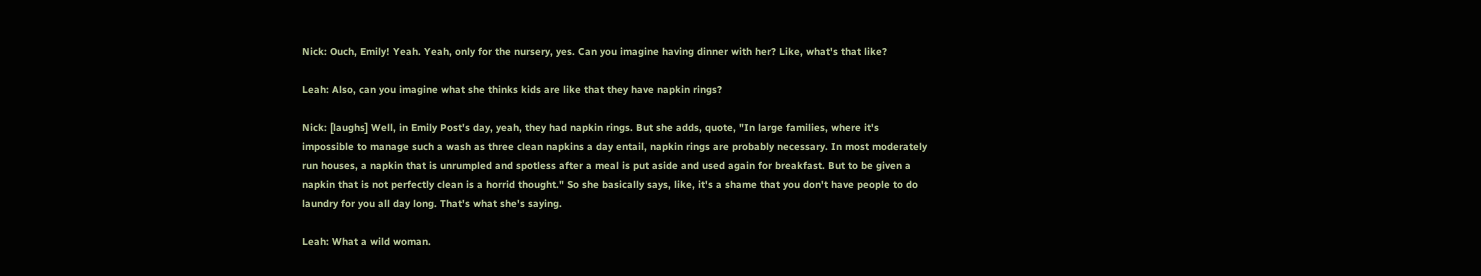Nick: Ouch, Emily! Yeah. Yeah, only for the nursery, yes. Can you imagine having dinner with her? Like, what's that like?

Leah: Also, can you imagine what she thinks kids are like that they have napkin rings?

Nick: [laughs] Well, in Emily Post's day, yeah, they had napkin rings. But she adds, quote, "In large families, where it's impossible to manage such a wash as three clean napkins a day entail, napkin rings are probably necessary. In most moderately run houses, a napkin that is unrumpled and spotless after a meal is put aside and used again for breakfast. But to be given a napkin that is not perfectly clean is a horrid thought." So she basically says, like, it's a shame that you don't have people to do laundry for you all day long. That's what she's saying.

Leah: What a wild woman.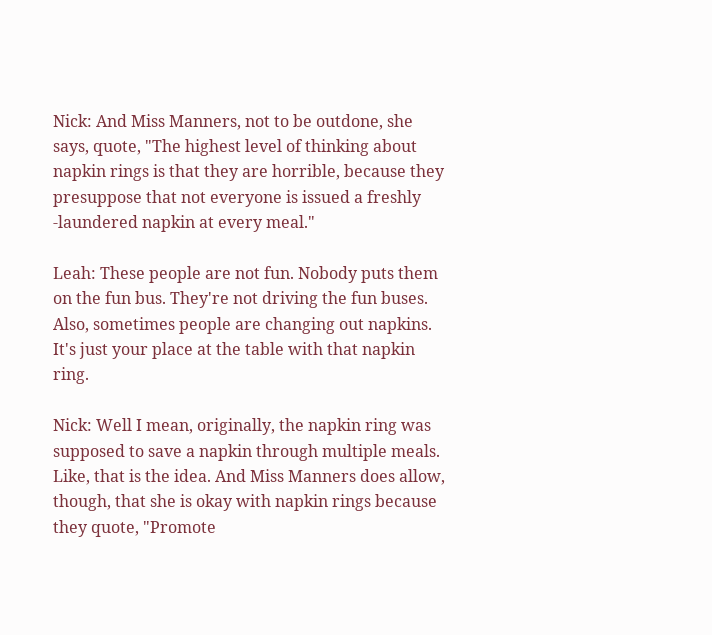Nick: And Miss Manners, not to be outdone, she says, quote, "The highest level of thinking about napkin rings is that they are horrible, because they presuppose that not everyone is issued a freshly -laundered napkin at every meal."

Leah: These people are not fun. Nobody puts them on the fun bus. They're not driving the fun buses. Also, sometimes people are changing out napkins. It's just your place at the table with that napkin ring.

Nick: Well I mean, originally, the napkin ring was supposed to save a napkin through multiple meals. Like, that is the idea. And Miss Manners does allow, though, that she is okay with napkin rings because they quote, "Promote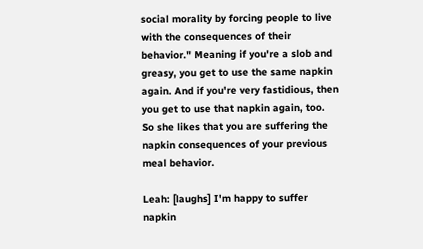social morality by forcing people to live with the consequences of their behavior." Meaning if you're a slob and greasy, you get to use the same napkin again. And if you're very fastidious, then you get to use that napkin again, too. So she likes that you are suffering the napkin consequences of your previous meal behavior.

Leah: [laughs] I'm happy to suffer napkin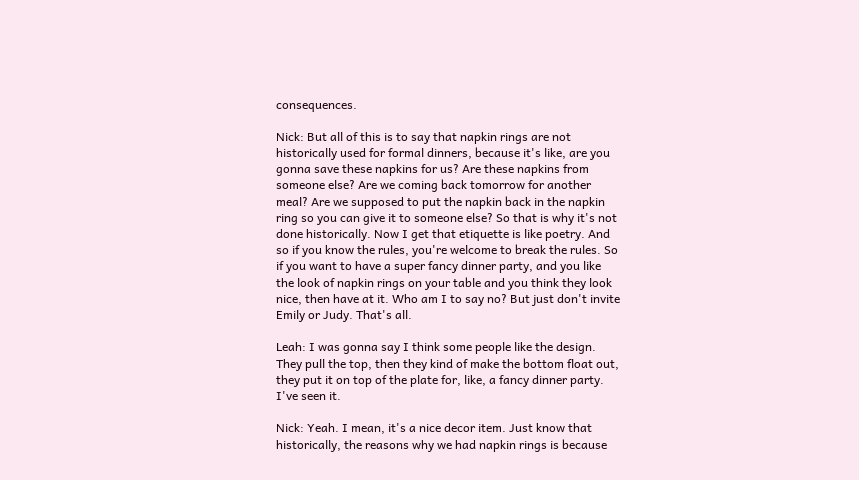consequences.

Nick: But all of this is to say that napkin rings are not historically used for formal dinners, because it's like, are you gonna save these napkins for us? Are these napkins from someone else? Are we coming back tomorrow for another meal? Are we supposed to put the napkin back in the napkin ring so you can give it to someone else? So that is why it's not done historically. Now I get that etiquette is like poetry. And so if you know the rules, you're welcome to break the rules. So if you want to have a super fancy dinner party, and you like the look of napkin rings on your table and you think they look nice, then have at it. Who am I to say no? But just don't invite Emily or Judy. That's all.

Leah: I was gonna say I think some people like the design. They pull the top, then they kind of make the bottom float out, they put it on top of the plate for, like, a fancy dinner party. I've seen it.

Nick: Yeah. I mean, it's a nice decor item. Just know that historically, the reasons why we had napkin rings is because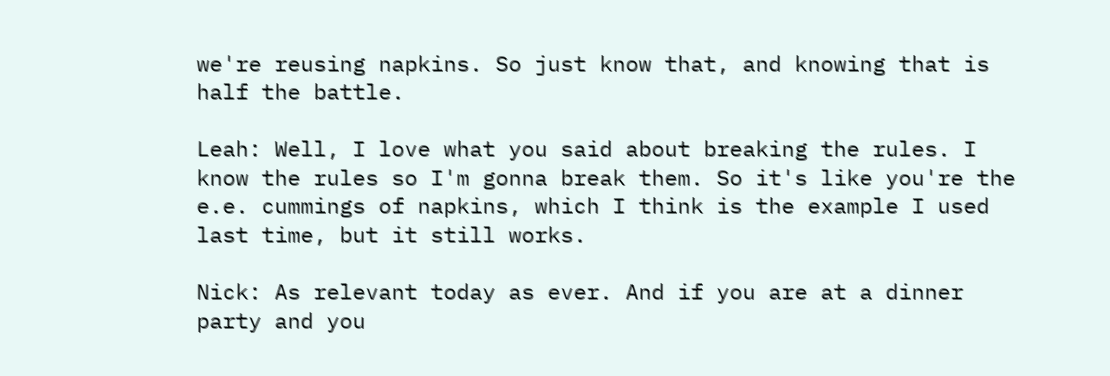we're reusing napkins. So just know that, and knowing that is half the battle.

Leah: Well, I love what you said about breaking the rules. I know the rules so I'm gonna break them. So it's like you're the e.e. cummings of napkins, which I think is the example I used last time, but it still works.

Nick: As relevant today as ever. And if you are at a dinner party and you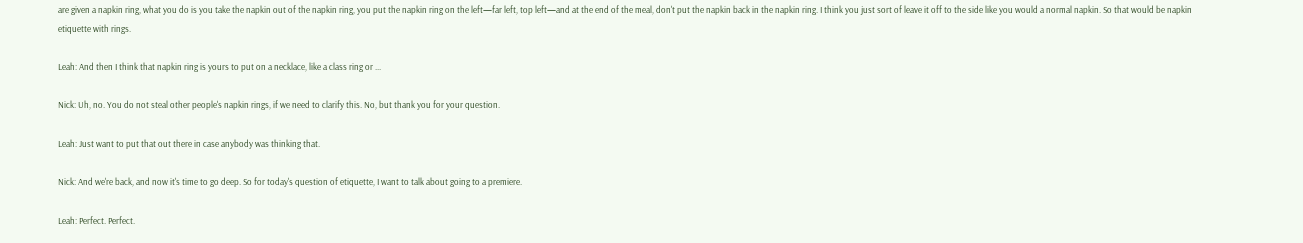are given a napkin ring, what you do is you take the napkin out of the napkin ring, you put the napkin ring on the left—far left, top left—and at the end of the meal, don't put the napkin back in the napkin ring. I think you just sort of leave it off to the side like you would a normal napkin. So that would be napkin etiquette with rings.

Leah: And then I think that napkin ring is yours to put on a necklace, like a class ring or ...

Nick: Uh, no. You do not steal other people's napkin rings, if we need to clarify this. No, but thank you for your question.

Leah: Just want to put that out there in case anybody was thinking that.

Nick: And we're back, and now it's time to go deep. So for today's question of etiquette, I want to talk about going to a premiere.

Leah: Perfect. Perfect.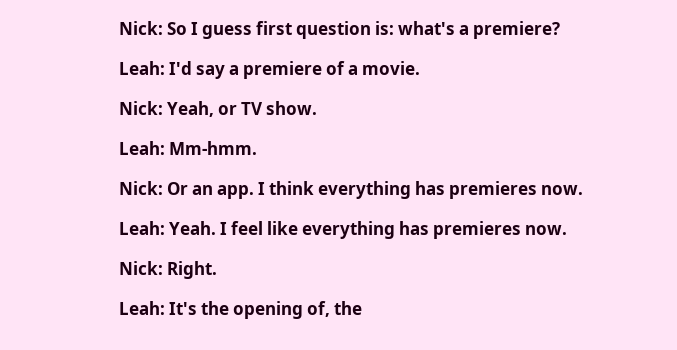Nick: So I guess first question is: what's a premiere?

Leah: I'd say a premiere of a movie.

Nick: Yeah, or TV show.

Leah: Mm-hmm.

Nick: Or an app. I think everything has premieres now.

Leah: Yeah. I feel like everything has premieres now.

Nick: Right.

Leah: It's the opening of, the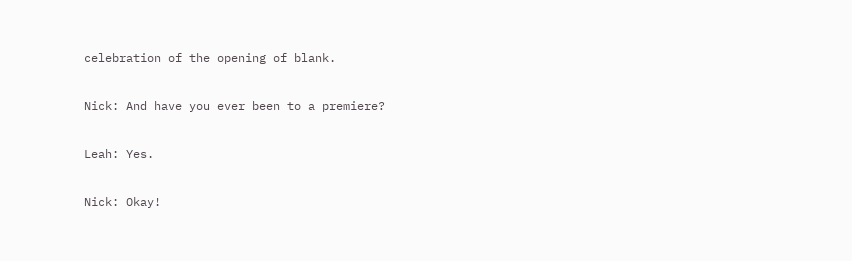celebration of the opening of blank.

Nick: And have you ever been to a premiere?

Leah: Yes.

Nick: Okay!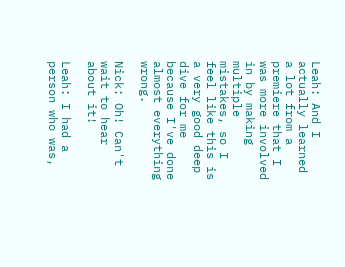Leah: And I actually learned a lot from a premiere that I was more involved in by making multiple mistakes, so I feel like this is a very good deep dive for me because I've done almost everything wrong.

Nick: Oh! Can't wait to hear about it!

Leah: I had a person who was,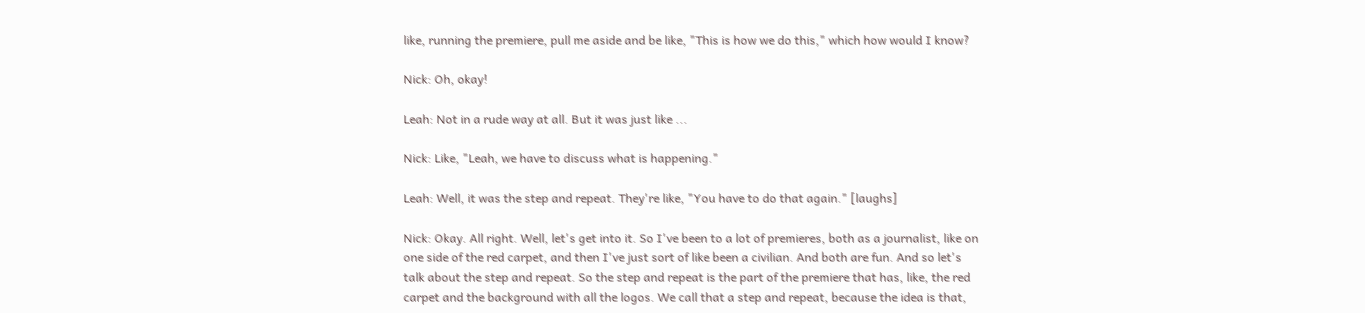like, running the premiere, pull me aside and be like, "This is how we do this," which how would I know?

Nick: Oh, okay!

Leah: Not in a rude way at all. But it was just like ...

Nick: Like, "Leah, we have to discuss what is happening."

Leah: Well, it was the step and repeat. They're like, "You have to do that again." [laughs]

Nick: Okay. All right. Well, let's get into it. So I've been to a lot of premieres, both as a journalist, like on one side of the red carpet, and then I've just sort of like been a civilian. And both are fun. And so let's talk about the step and repeat. So the step and repeat is the part of the premiere that has, like, the red carpet and the background with all the logos. We call that a step and repeat, because the idea is that,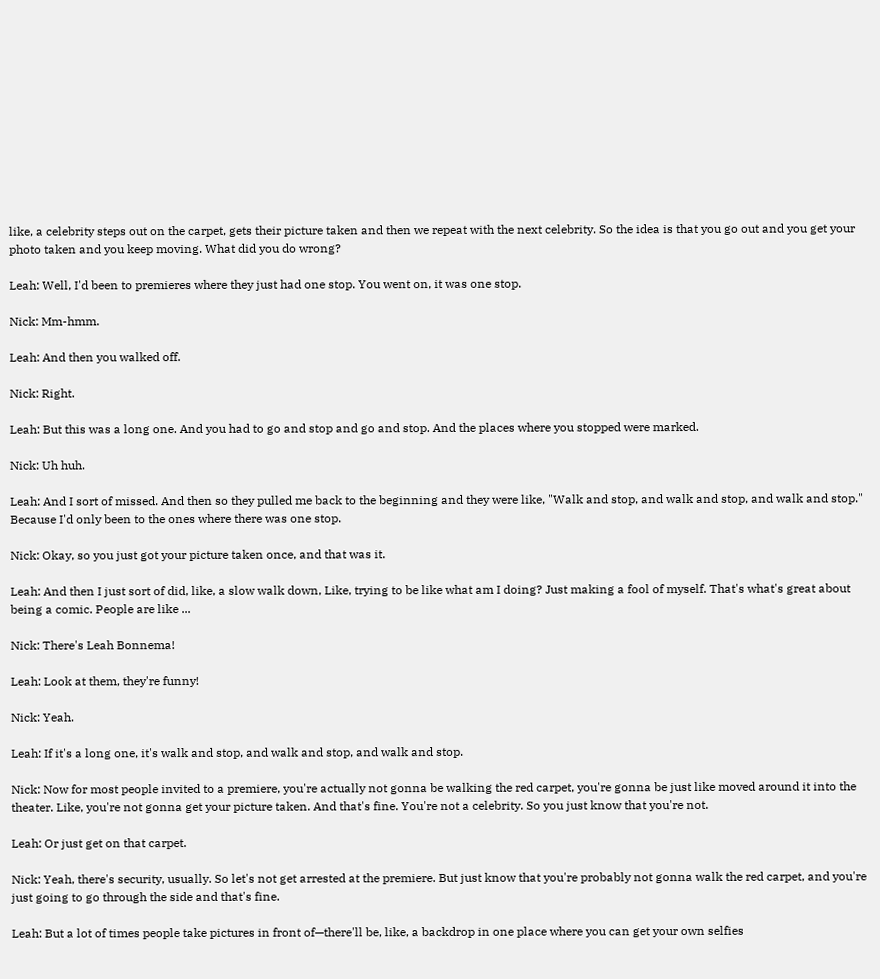like, a celebrity steps out on the carpet, gets their picture taken and then we repeat with the next celebrity. So the idea is that you go out and you get your photo taken and you keep moving. What did you do wrong?

Leah: Well, I'd been to premieres where they just had one stop. You went on, it was one stop.

Nick: Mm-hmm.

Leah: And then you walked off.

Nick: Right.

Leah: But this was a long one. And you had to go and stop and go and stop. And the places where you stopped were marked.

Nick: Uh huh.

Leah: And I sort of missed. And then so they pulled me back to the beginning and they were like, "Walk and stop, and walk and stop, and walk and stop." Because I'd only been to the ones where there was one stop.

Nick: Okay, so you just got your picture taken once, and that was it.

Leah: And then I just sort of did, like, a slow walk down, Like, trying to be like what am I doing? Just making a fool of myself. That's what's great about being a comic. People are like ...

Nick: There's Leah Bonnema!

Leah: Look at them, they're funny!

Nick: Yeah.

Leah: If it's a long one, it's walk and stop, and walk and stop, and walk and stop.

Nick: Now for most people invited to a premiere, you're actually not gonna be walking the red carpet, you're gonna be just like moved around it into the theater. Like, you're not gonna get your picture taken. And that's fine. You're not a celebrity. So you just know that you're not.

Leah: Or just get on that carpet.

Nick: Yeah, there's security, usually. So let's not get arrested at the premiere. But just know that you're probably not gonna walk the red carpet, and you're just going to go through the side and that's fine.

Leah: But a lot of times people take pictures in front of—there'll be, like, a backdrop in one place where you can get your own selfies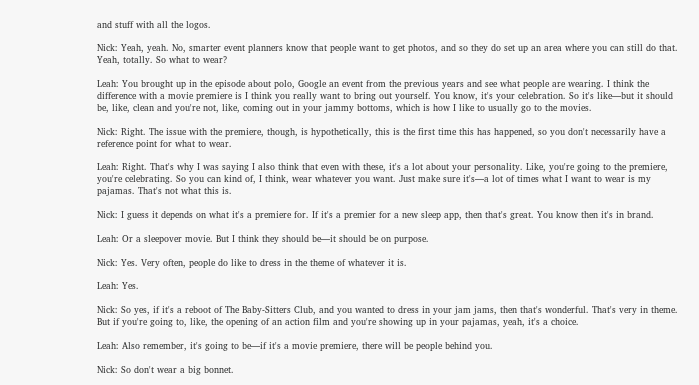and stuff with all the logos.

Nick: Yeah, yeah. No, smarter event planners know that people want to get photos, and so they do set up an area where you can still do that. Yeah, totally. So what to wear?

Leah: You brought up in the episode about polo, Google an event from the previous years and see what people are wearing. I think the difference with a movie premiere is I think you really want to bring out yourself. You know, it's your celebration. So it's like—but it should be, like, clean and you're not, like, coming out in your jammy bottoms, which is how I like to usually go to the movies.

Nick: Right. The issue with the premiere, though, is hypothetically, this is the first time this has happened, so you don't necessarily have a reference point for what to wear.

Leah: Right. That's why I was saying I also think that even with these, it's a lot about your personality. Like, you're going to the premiere, you're celebrating. So you can kind of, I think, wear whatever you want. Just make sure it's—a lot of times what I want to wear is my pajamas. That's not what this is.

Nick: I guess it depends on what it's a premiere for. If it's a premier for a new sleep app, then that's great. You know then it's in brand.

Leah: Or a sleepover movie. But I think they should be—it should be on purpose.

Nick: Yes. Very often, people do like to dress in the theme of whatever it is.

Leah: Yes.

Nick: So yes, if it's a reboot of The Baby-Sitters Club, and you wanted to dress in your jam jams, then that's wonderful. That's very in theme. But if you're going to, like, the opening of an action film and you're showing up in your pajamas, yeah, it's a choice.

Leah: Also remember, it's going to be—if it's a movie premiere, there will be people behind you.

Nick: So don't wear a big bonnet.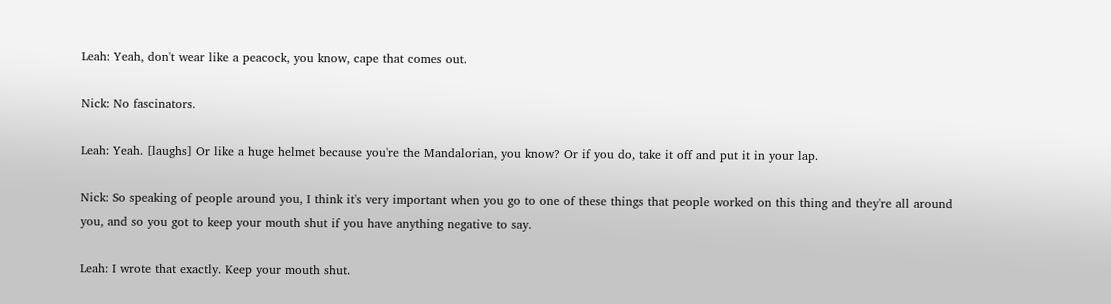Leah: Yeah, don't wear like a peacock, you know, cape that comes out.

Nick: No fascinators.

Leah: Yeah. [laughs] Or like a huge helmet because you're the Mandalorian, you know? Or if you do, take it off and put it in your lap.

Nick: So speaking of people around you, I think it's very important when you go to one of these things that people worked on this thing and they're all around you, and so you got to keep your mouth shut if you have anything negative to say.

Leah: I wrote that exactly. Keep your mouth shut.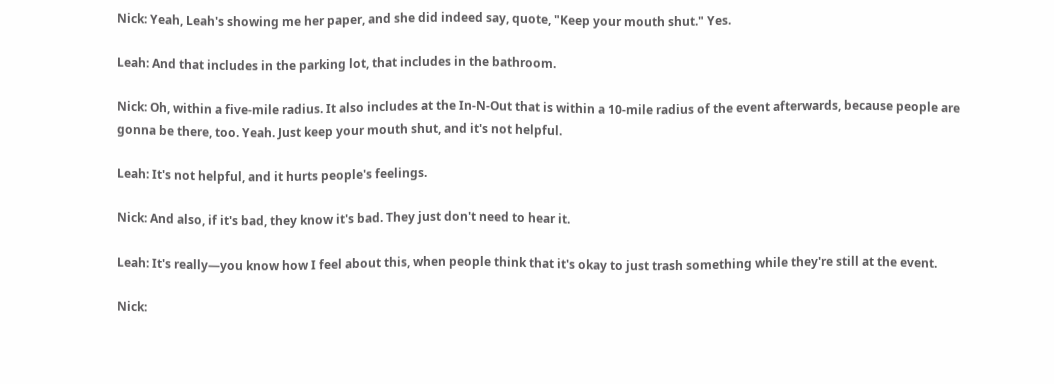Nick: Yeah, Leah's showing me her paper, and she did indeed say, quote, "Keep your mouth shut." Yes.

Leah: And that includes in the parking lot, that includes in the bathroom.

Nick: Oh, within a five-mile radius. It also includes at the In-N-Out that is within a 10-mile radius of the event afterwards, because people are gonna be there, too. Yeah. Just keep your mouth shut, and it's not helpful.

Leah: It's not helpful, and it hurts people's feelings.

Nick: And also, if it's bad, they know it's bad. They just don't need to hear it.

Leah: It's really—you know how I feel about this, when people think that it's okay to just trash something while they're still at the event.

Nick: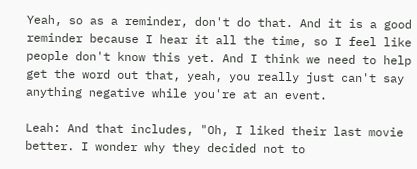Yeah, so as a reminder, don't do that. And it is a good reminder because I hear it all the time, so I feel like people don't know this yet. And I think we need to help get the word out that, yeah, you really just can't say anything negative while you're at an event.

Leah: And that includes, "Oh, I liked their last movie better. I wonder why they decided not to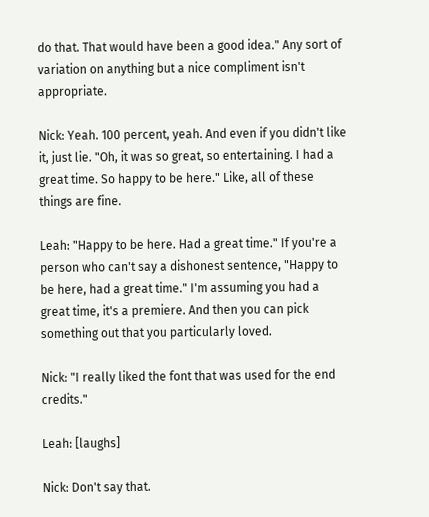do that. That would have been a good idea." Any sort of variation on anything but a nice compliment isn't appropriate.

Nick: Yeah. 100 percent, yeah. And even if you didn't like it, just lie. "Oh, it was so great, so entertaining. I had a great time. So happy to be here." Like, all of these things are fine.

Leah: "Happy to be here. Had a great time." If you're a person who can't say a dishonest sentence, "Happy to be here, had a great time." I'm assuming you had a great time, it's a premiere. And then you can pick something out that you particularly loved.

Nick: "I really liked the font that was used for the end credits."

Leah: [laughs]

Nick: Don't say that.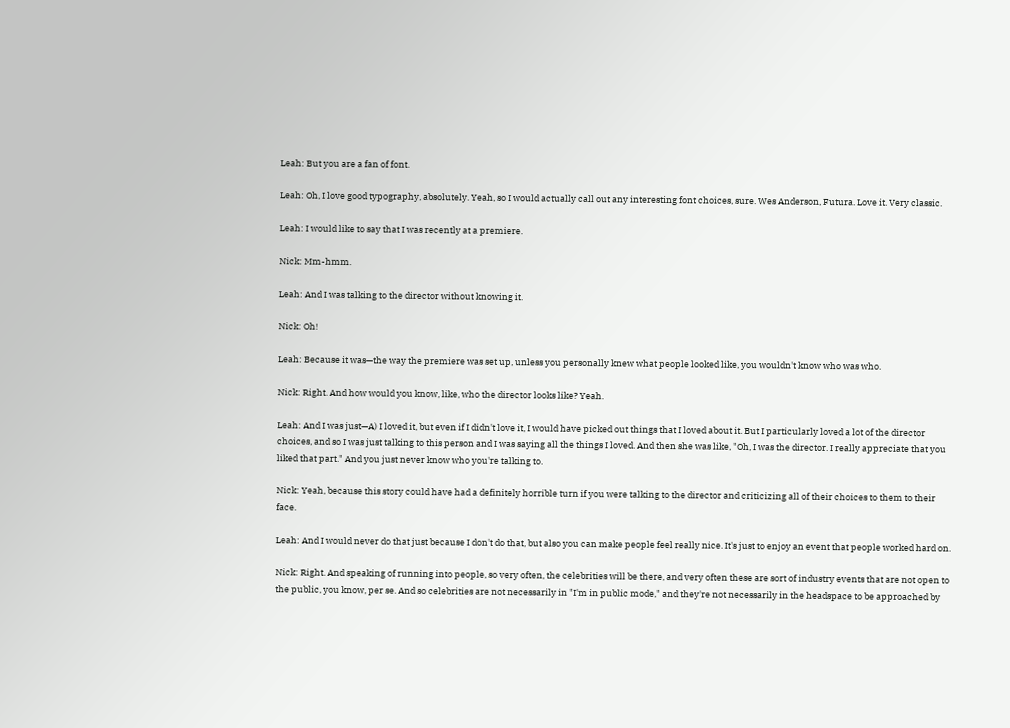Leah: But you are a fan of font.

Leah: Oh, I love good typography, absolutely. Yeah, so I would actually call out any interesting font choices, sure. Wes Anderson, Futura. Love it. Very classic.

Leah: I would like to say that I was recently at a premiere.

Nick: Mm-hmm.

Leah: And I was talking to the director without knowing it.

Nick: Oh!

Leah: Because it was—the way the premiere was set up, unless you personally knew what people looked like, you wouldn't know who was who.

Nick: Right. And how would you know, like, who the director looks like? Yeah.

Leah: And I was just—A) I loved it, but even if I didn't love it, I would have picked out things that I loved about it. But I particularly loved a lot of the director choices, and so I was just talking to this person and I was saying all the things I loved. And then she was like, "Oh, I was the director. I really appreciate that you liked that part." And you just never know who you're talking to.

Nick: Yeah, because this story could have had a definitely horrible turn if you were talking to the director and criticizing all of their choices to them to their face.

Leah: And I would never do that just because I don't do that, but also you can make people feel really nice. It's just to enjoy an event that people worked hard on.

Nick: Right. And speaking of running into people, so very often, the celebrities will be there, and very often these are sort of industry events that are not open to the public, you know, per se. And so celebrities are not necessarily in "I'm in public mode," and they're not necessarily in the headspace to be approached by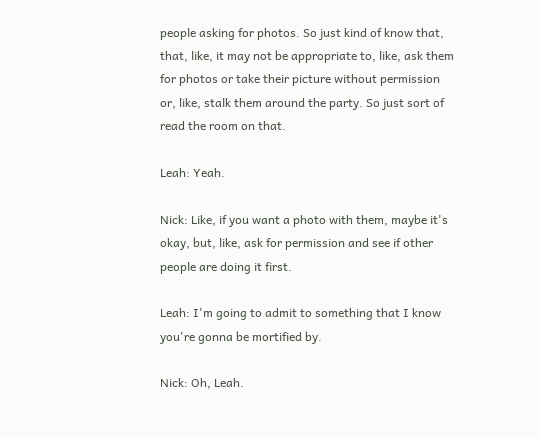people asking for photos. So just kind of know that, that, like, it may not be appropriate to, like, ask them for photos or take their picture without permission or, like, stalk them around the party. So just sort of read the room on that.

Leah: Yeah.

Nick: Like, if you want a photo with them, maybe it's okay, but, like, ask for permission and see if other people are doing it first.

Leah: I'm going to admit to something that I know you're gonna be mortified by.

Nick: Oh, Leah.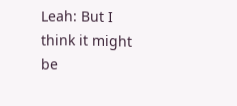Leah: But I think it might be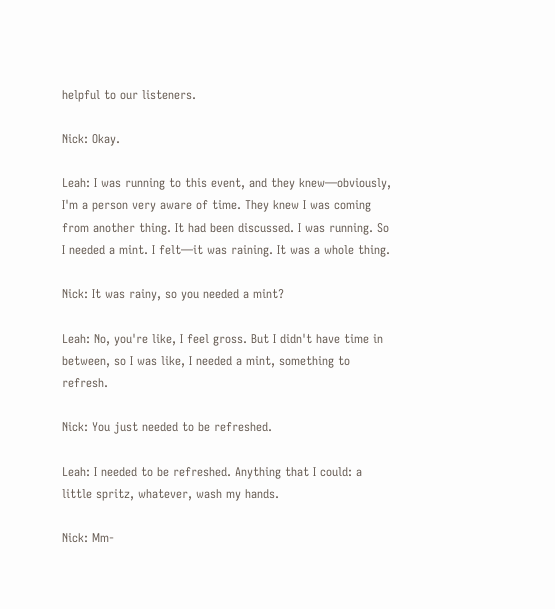helpful to our listeners.

Nick: Okay.

Leah: I was running to this event, and they knew—obviously, I'm a person very aware of time. They knew I was coming from another thing. It had been discussed. I was running. So I needed a mint. I felt—it was raining. It was a whole thing.

Nick: It was rainy, so you needed a mint?

Leah: No, you're like, I feel gross. But I didn't have time in between, so I was like, I needed a mint, something to refresh.

Nick: You just needed to be refreshed.

Leah: I needed to be refreshed. Anything that I could: a little spritz, whatever, wash my hands.

Nick: Mm-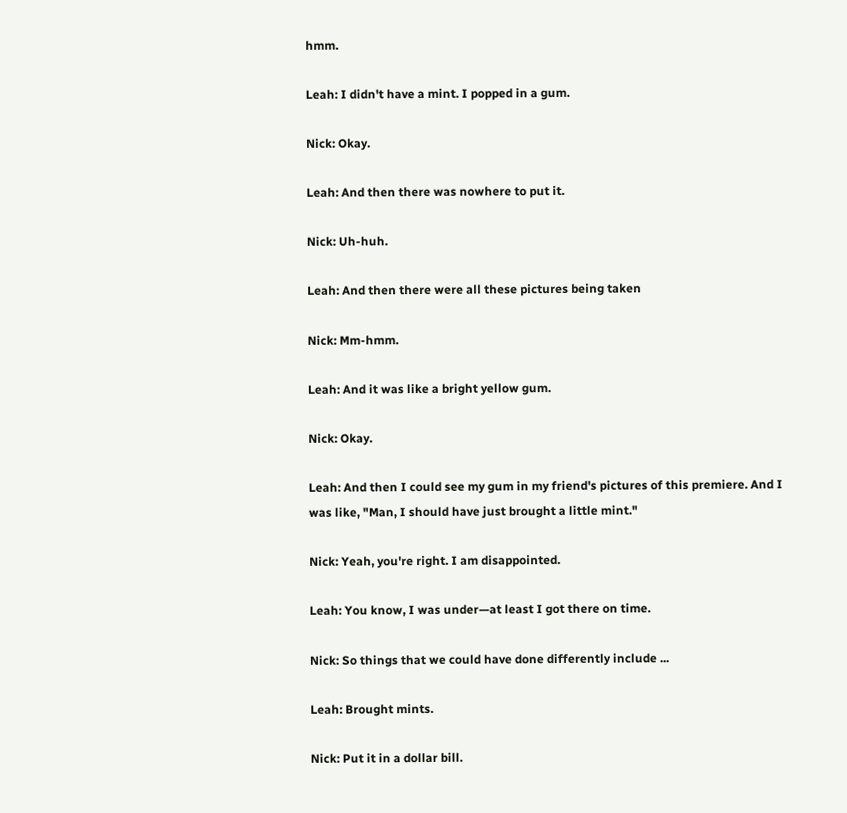hmm.

Leah: I didn't have a mint. I popped in a gum.

Nick: Okay.

Leah: And then there was nowhere to put it.

Nick: Uh-huh.

Leah: And then there were all these pictures being taken

Nick: Mm-hmm.

Leah: And it was like a bright yellow gum.

Nick: Okay.

Leah: And then I could see my gum in my friend's pictures of this premiere. And I was like, "Man, I should have just brought a little mint."

Nick: Yeah, you're right. I am disappointed.

Leah: You know, I was under—at least I got there on time.

Nick: So things that we could have done differently include ...

Leah: Brought mints.

Nick: Put it in a dollar bill.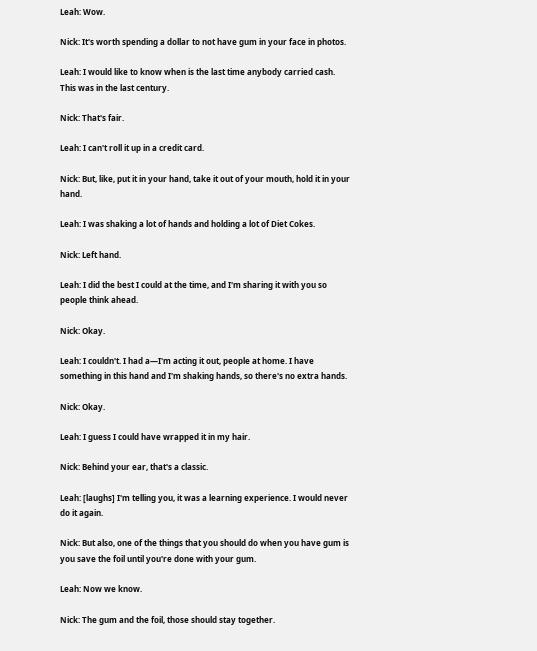Leah: Wow.

Nick: It's worth spending a dollar to not have gum in your face in photos.

Leah: I would like to know when is the last time anybody carried cash. This was in the last century.

Nick: That's fair.

Leah: I can't roll it up in a credit card.

Nick: But, like, put it in your hand, take it out of your mouth, hold it in your hand.

Leah: I was shaking a lot of hands and holding a lot of Diet Cokes.

Nick: Left hand.

Leah: I did the best I could at the time, and I'm sharing it with you so people think ahead.

Nick: Okay.

Leah: I couldn't. I had a—I'm acting it out, people at home. I have something in this hand and I'm shaking hands, so there's no extra hands.

Nick: Okay.

Leah: I guess I could have wrapped it in my hair.

Nick: Behind your ear, that's a classic.

Leah: [laughs] I'm telling you, it was a learning experience. I would never do it again.

Nick: But also, one of the things that you should do when you have gum is you save the foil until you're done with your gum.

Leah: Now we know.

Nick: The gum and the foil, those should stay together.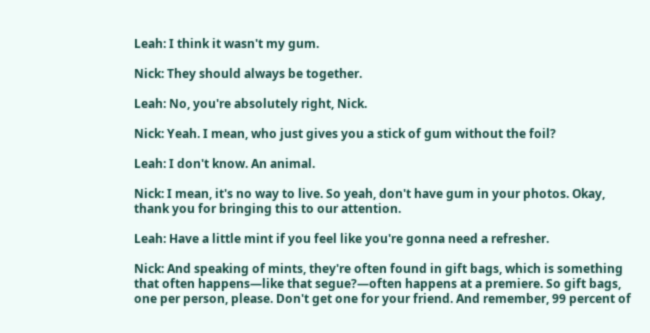Leah: I think it wasn't my gum.

Nick: They should always be together.

Leah: No, you're absolutely right, Nick.

Nick: Yeah. I mean, who just gives you a stick of gum without the foil?

Leah: I don't know. An animal.

Nick: I mean, it's no way to live. So yeah, don't have gum in your photos. Okay, thank you for bringing this to our attention.

Leah: Have a little mint if you feel like you're gonna need a refresher.

Nick: And speaking of mints, they're often found in gift bags, which is something that often happens—like that segue?—often happens at a premiere. So gift bags, one per person, please. Don't get one for your friend. And remember, 99 percent of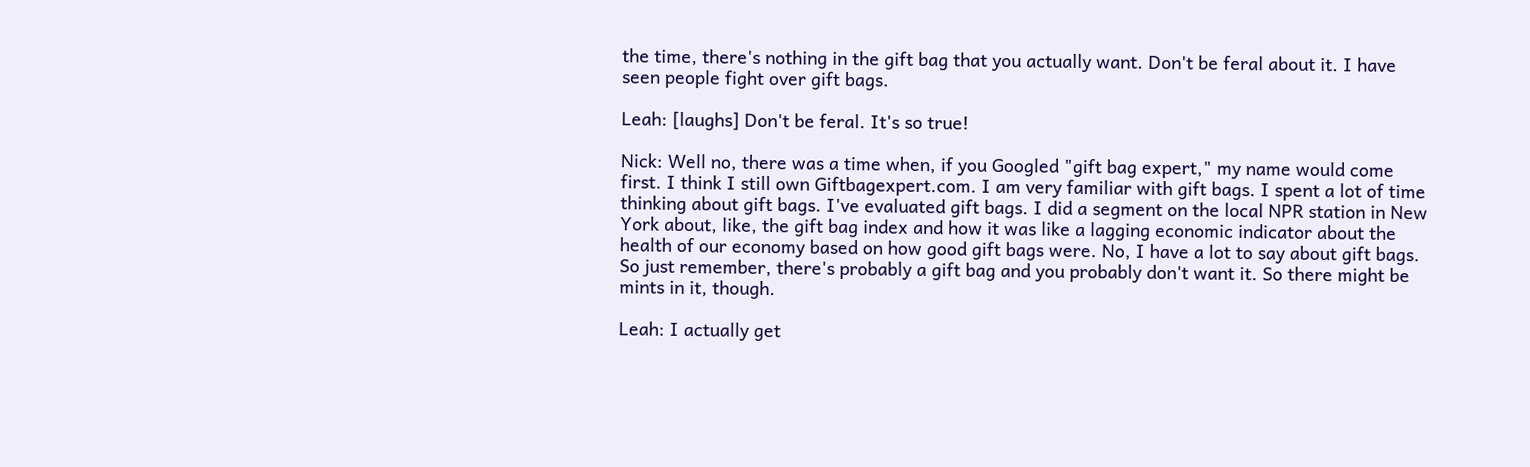the time, there's nothing in the gift bag that you actually want. Don't be feral about it. I have seen people fight over gift bags.

Leah: [laughs] Don't be feral. It's so true!

Nick: Well no, there was a time when, if you Googled "gift bag expert," my name would come first. I think I still own Giftbagexpert.com. I am very familiar with gift bags. I spent a lot of time thinking about gift bags. I've evaluated gift bags. I did a segment on the local NPR station in New York about, like, the gift bag index and how it was like a lagging economic indicator about the health of our economy based on how good gift bags were. No, I have a lot to say about gift bags. So just remember, there's probably a gift bag and you probably don't want it. So there might be mints in it, though.

Leah: I actually get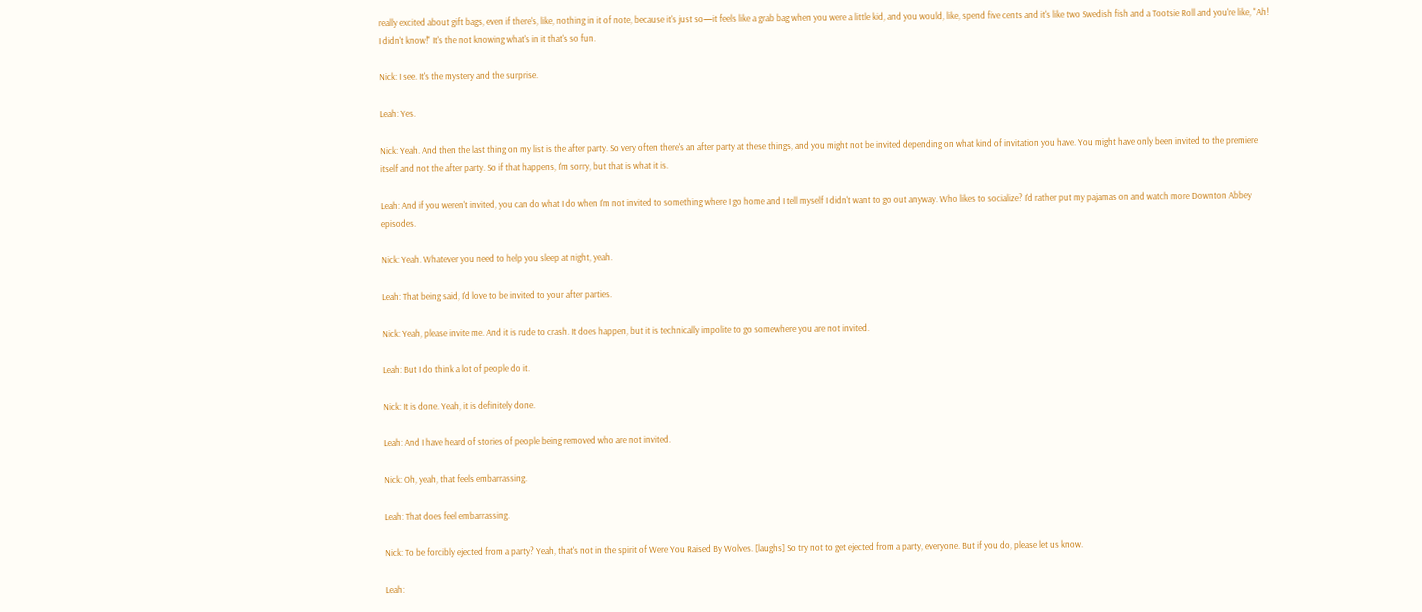really excited about gift bags, even if there's, like, nothing in it of note, because it's just so—it feels like a grab bag when you were a little kid, and you would, like, spend five cents and it's like two Swedish fish and a Tootsie Roll and you're like, "Ah! I didn't know!" It's the not knowing what's in it that's so fun.

Nick: I see. It's the mystery and the surprise.

Leah: Yes.

Nick: Yeah. And then the last thing on my list is the after party. So very often there's an after party at these things, and you might not be invited depending on what kind of invitation you have. You might have only been invited to the premiere itself and not the after party. So if that happens, I'm sorry, but that is what it is.

Leah: And if you weren't invited, you can do what I do when I'm not invited to something where I go home and I tell myself I didn't want to go out anyway. Who likes to socialize? I'd rather put my pajamas on and watch more Downton Abbey episodes.

Nick: Yeah. Whatever you need to help you sleep at night, yeah.

Leah: That being said, I'd love to be invited to your after parties.

Nick: Yeah, please invite me. And it is rude to crash. It does happen, but it is technically impolite to go somewhere you are not invited.

Leah: But I do think a lot of people do it.

Nick: It is done. Yeah, it is definitely done.

Leah: And I have heard of stories of people being removed who are not invited.

Nick: Oh, yeah, that feels embarrassing.

Leah: That does feel embarrassing.

Nick: To be forcibly ejected from a party? Yeah, that's not in the spirit of Were You Raised By Wolves. [laughs] So try not to get ejected from a party, everyone. But if you do, please let us know.

Leah: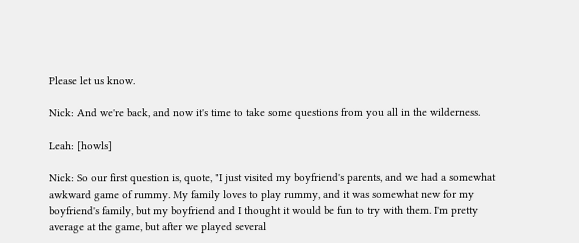Please let us know.

Nick: And we're back, and now it's time to take some questions from you all in the wilderness.

Leah: [howls]

Nick: So our first question is, quote, "I just visited my boyfriend's parents, and we had a somewhat awkward game of rummy. My family loves to play rummy, and it was somewhat new for my boyfriend's family, but my boyfriend and I thought it would be fun to try with them. I'm pretty average at the game, but after we played several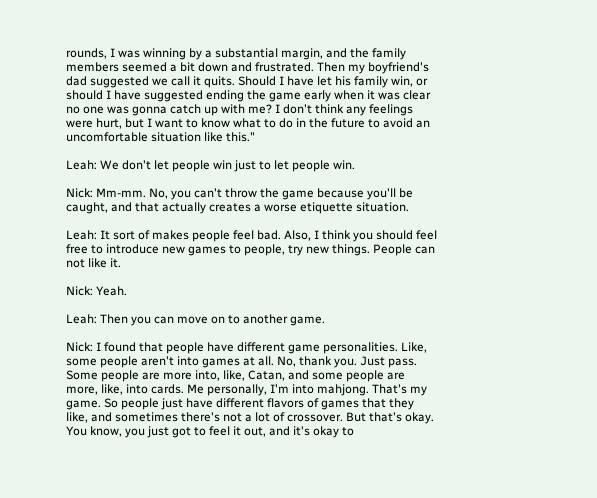rounds, I was winning by a substantial margin, and the family members seemed a bit down and frustrated. Then my boyfriend's dad suggested we call it quits. Should I have let his family win, or should I have suggested ending the game early when it was clear no one was gonna catch up with me? I don't think any feelings were hurt, but I want to know what to do in the future to avoid an uncomfortable situation like this."

Leah: We don't let people win just to let people win.

Nick: Mm-mm. No, you can't throw the game because you'll be caught, and that actually creates a worse etiquette situation.

Leah: It sort of makes people feel bad. Also, I think you should feel free to introduce new games to people, try new things. People can not like it.

Nick: Yeah.

Leah: Then you can move on to another game.

Nick: I found that people have different game personalities. Like, some people aren't into games at all. No, thank you. Just pass. Some people are more into, like, Catan, and some people are more, like, into cards. Me personally, I'm into mahjong. That's my game. So people just have different flavors of games that they like, and sometimes there's not a lot of crossover. But that's okay. You know, you just got to feel it out, and it's okay to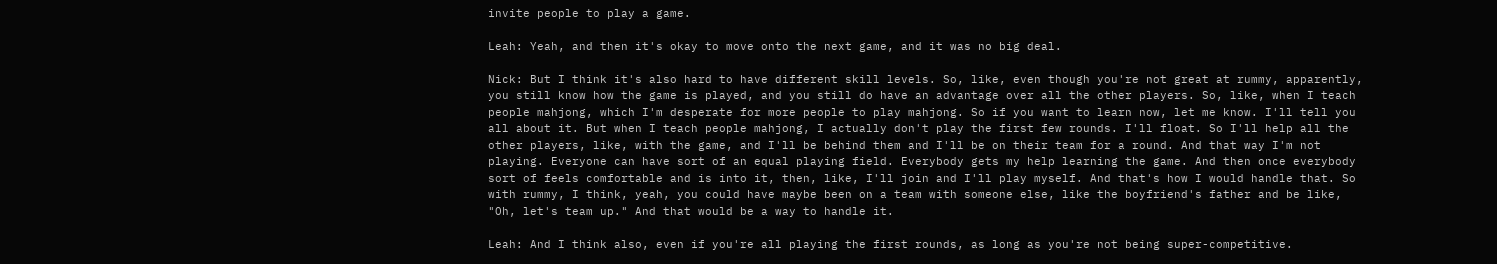invite people to play a game.

Leah: Yeah, and then it's okay to move onto the next game, and it was no big deal.

Nick: But I think it's also hard to have different skill levels. So, like, even though you're not great at rummy, apparently, you still know how the game is played, and you still do have an advantage over all the other players. So, like, when I teach people mahjong, which I'm desperate for more people to play mahjong. So if you want to learn now, let me know. I'll tell you all about it. But when I teach people mahjong, I actually don't play the first few rounds. I'll float. So I'll help all the other players, like, with the game, and I'll be behind them and I'll be on their team for a round. And that way I'm not playing. Everyone can have sort of an equal playing field. Everybody gets my help learning the game. And then once everybody sort of feels comfortable and is into it, then, like, I'll join and I'll play myself. And that's how I would handle that. So with rummy, I think, yeah, you could have maybe been on a team with someone else, like the boyfriend's father and be like, "Oh, let's team up." And that would be a way to handle it.

Leah: And I think also, even if you're all playing the first rounds, as long as you're not being super-competitive.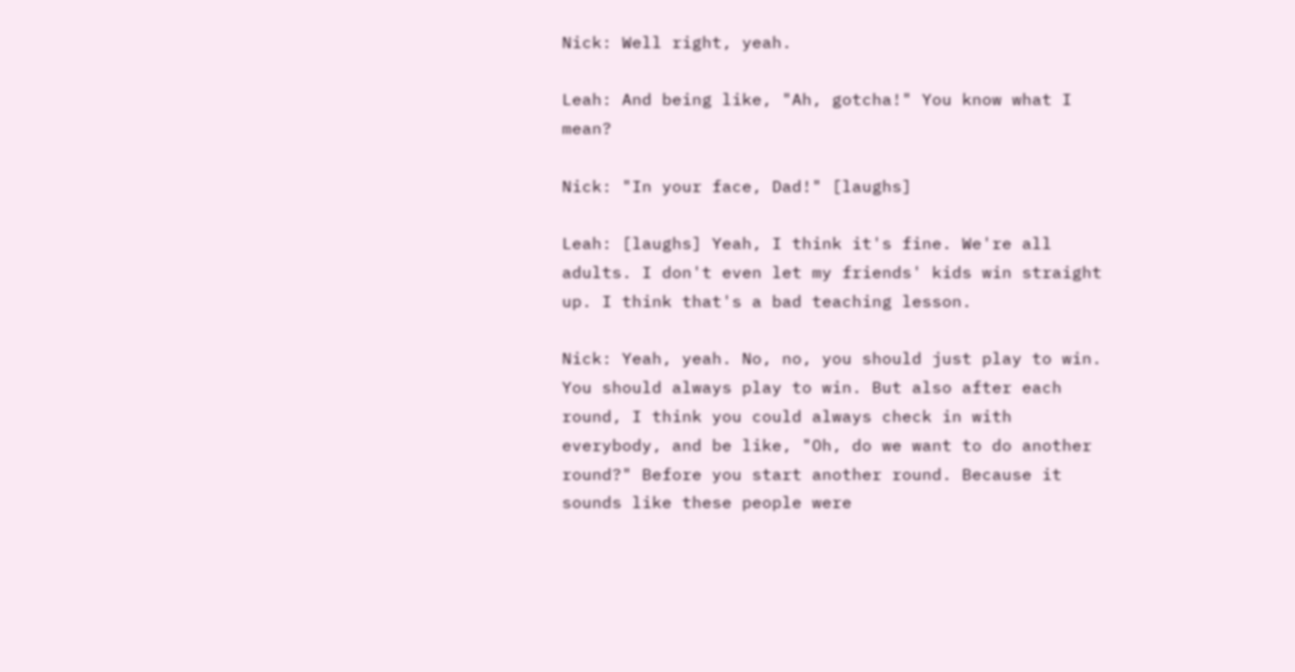Nick: Well right, yeah.

Leah: And being like, "Ah, gotcha!" You know what I mean?

Nick: "In your face, Dad!" [laughs]

Leah: [laughs] Yeah, I think it's fine. We're all adults. I don't even let my friends' kids win straight up. I think that's a bad teaching lesson.

Nick: Yeah, yeah. No, no, you should just play to win. You should always play to win. But also after each round, I think you could always check in with everybody, and be like, "Oh, do we want to do another round?" Before you start another round. Because it sounds like these people were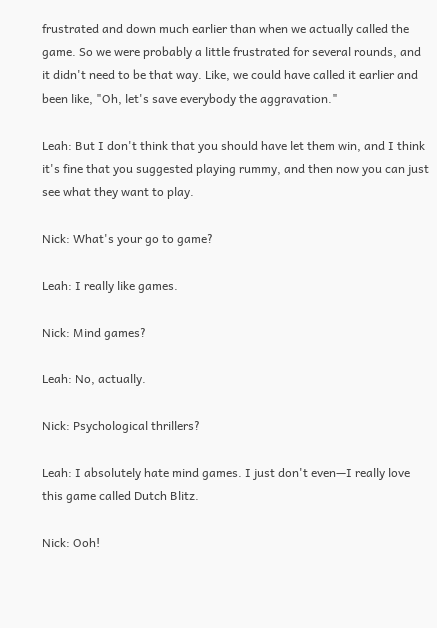frustrated and down much earlier than when we actually called the game. So we were probably a little frustrated for several rounds, and it didn't need to be that way. Like, we could have called it earlier and been like, "Oh, let's save everybody the aggravation."

Leah: But I don't think that you should have let them win, and I think it's fine that you suggested playing rummy, and then now you can just see what they want to play.

Nick: What's your go to game?

Leah: I really like games.

Nick: Mind games?

Leah: No, actually.

Nick: Psychological thrillers?

Leah: I absolutely hate mind games. I just don't even—I really love this game called Dutch Blitz.

Nick: Ooh!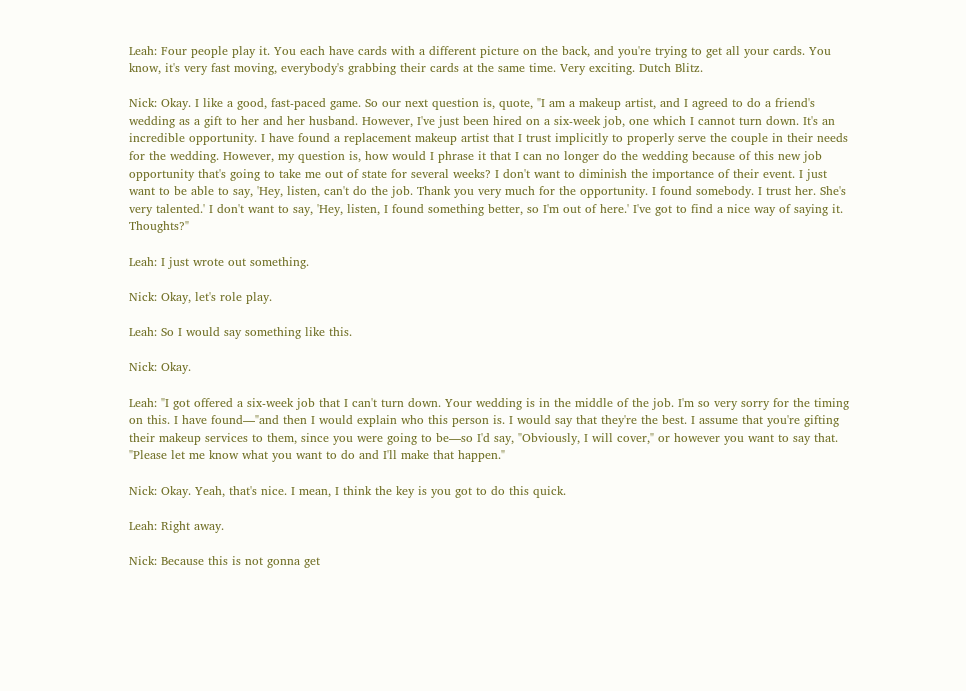Leah: Four people play it. You each have cards with a different picture on the back, and you're trying to get all your cards. You know, it's very fast moving, everybody's grabbing their cards at the same time. Very exciting. Dutch Blitz.

Nick: Okay. I like a good, fast-paced game. So our next question is, quote, "I am a makeup artist, and I agreed to do a friend's wedding as a gift to her and her husband. However, I've just been hired on a six-week job, one which I cannot turn down. It's an incredible opportunity. I have found a replacement makeup artist that I trust implicitly to properly serve the couple in their needs for the wedding. However, my question is, how would I phrase it that I can no longer do the wedding because of this new job opportunity that's going to take me out of state for several weeks? I don't want to diminish the importance of their event. I just want to be able to say, 'Hey, listen, can't do the job. Thank you very much for the opportunity. I found somebody. I trust her. She's very talented.' I don't want to say, 'Hey, listen, I found something better, so I'm out of here.' I've got to find a nice way of saying it. Thoughts?"

Leah: I just wrote out something.

Nick: Okay, let's role play.

Leah: So I would say something like this.

Nick: Okay.

Leah: "I got offered a six-week job that I can't turn down. Your wedding is in the middle of the job. I'm so very sorry for the timing on this. I have found—"and then I would explain who this person is. I would say that they're the best. I assume that you're gifting their makeup services to them, since you were going to be—so I'd say, "Obviously, I will cover," or however you want to say that. "Please let me know what you want to do and I'll make that happen."

Nick: Okay. Yeah, that's nice. I mean, I think the key is you got to do this quick.

Leah: Right away.

Nick: Because this is not gonna get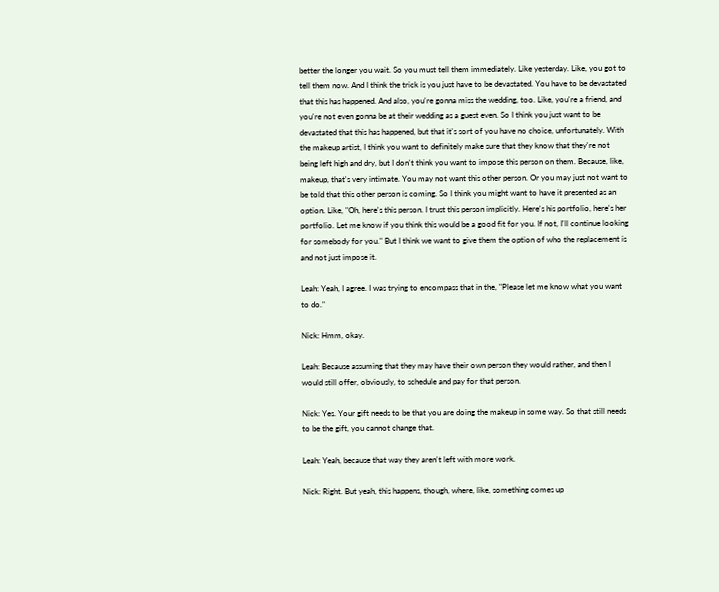better the longer you wait. So you must tell them immediately. Like yesterday. Like, you got to tell them now. And I think the trick is you just have to be devastated. You have to be devastated that this has happened. And also, you're gonna miss the wedding, too. Like, you're a friend, and you're not even gonna be at their wedding as a guest even. So I think you just want to be devastated that this has happened, but that it's sort of you have no choice, unfortunately. With the makeup artist, I think you want to definitely make sure that they know that they're not being left high and dry, but I don't think you want to impose this person on them. Because, like, makeup, that's very intimate. You may not want this other person. Or you may just not want to be told that this other person is coming. So I think you might want to have it presented as an option. Like, "Oh, here's this person. I trust this person implicitly. Here's his portfolio, here's her portfolio. Let me know if you think this would be a good fit for you. If not, I'll continue looking for somebody for you." But I think we want to give them the option of who the replacement is and not just impose it.

Leah: Yeah, I agree. I was trying to encompass that in the, "Please let me know what you want to do."

Nick: Hmm, okay.

Leah: Because assuming that they may have their own person they would rather, and then I would still offer, obviously, to schedule and pay for that person.

Nick: Yes. Your gift needs to be that you are doing the makeup in some way. So that still needs to be the gift, you cannot change that.

Leah: Yeah, because that way they aren't left with more work.

Nick: Right. But yeah, this happens, though, where, like, something comes up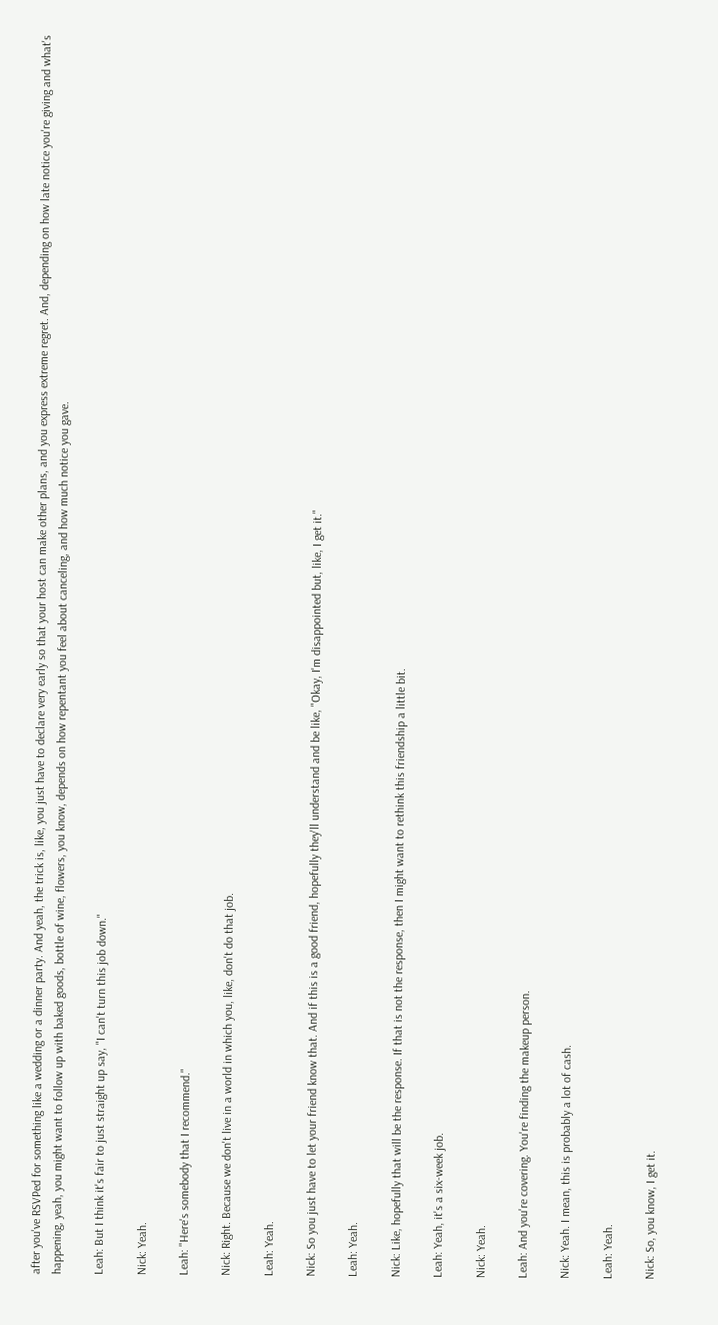after you've RSVPed for something like a wedding or a dinner party. And yeah, the trick is, like, you just have to declare very early so that your host can make other plans, and you express extreme regret. And, depending on how late notice you're giving and what's happening, yeah, you might want to follow up with baked goods, bottle of wine, flowers, you know, depends on how repentant you feel about canceling, and how much notice you gave.

Leah: But I think it's fair to just straight up say, "I can't turn this job down."

Nick: Yeah.

Leah: "Here's somebody that I recommend."

Nick: Right. Because we don't live in a world in which you, like, don't do that job.

Leah: Yeah.

Nick: So you just have to let your friend know that. And if this is a good friend, hopefully they'll understand and be like, "Okay, I'm disappointed but, like, I get it."

Leah: Yeah.

Nick: Like, hopefully that will be the response. If that is not the response, then I might want to rethink this friendship a little bit.

Leah: Yeah, it's a six-week job.

Nick: Yeah.

Leah: And you're covering. You're finding the makeup person.

Nick: Yeah. I mean, this is probably a lot of cash.

Leah: Yeah.

Nick: So, you know, I get it.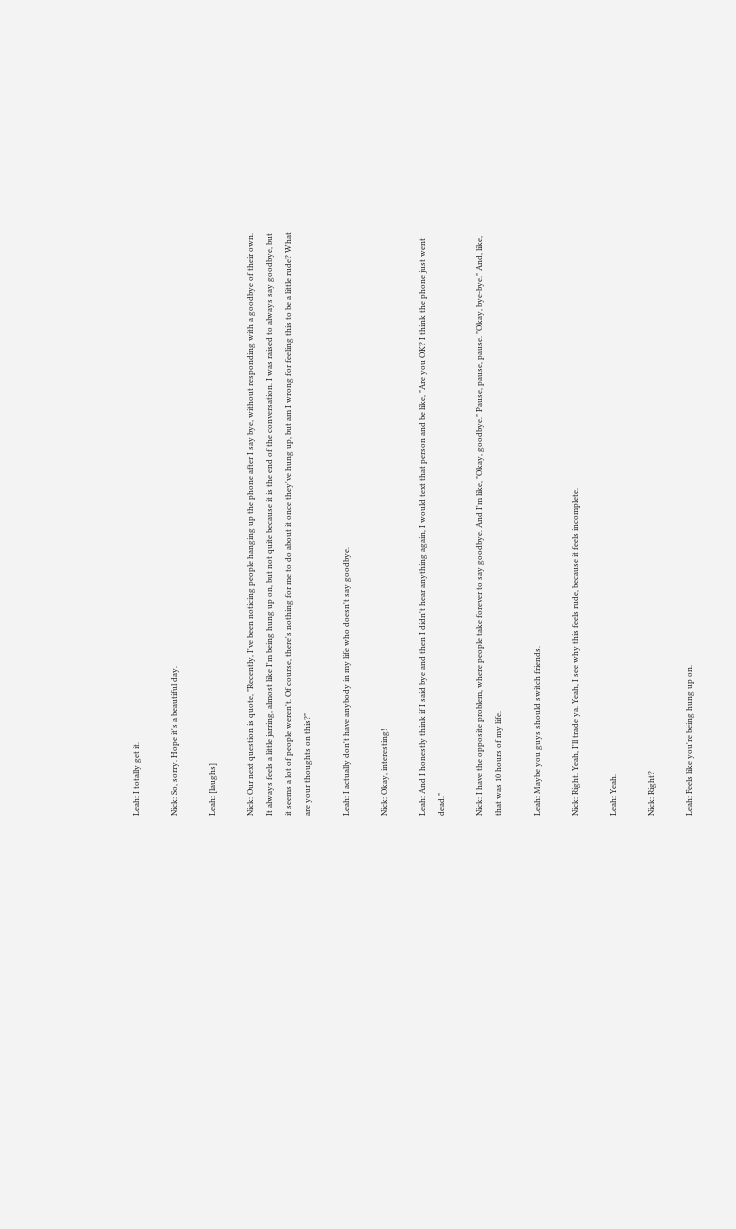Leah: I totally get it.

Nick: So, sorry. Hope it's a beautiful day.

Leah: [laughs]

Nick: Our next question is quote, "Recently, I've been noticing people hanging up the phone after I say bye, without responding with a goodbye of their own. It always feels a little jarring, almost like I'm being hung up on, but not quite because it is the end of the conversation. I was raised to always say goodbye, but it seems a lot of people weren't. Of course, there's nothing for me to do about it once they've hung up, but am I wrong for feeling this to be a little rude? What are your thoughts on this?"

Leah: I actually don't have anybody in my life who doesn't say goodbye.

Nick: Okay, interesting!

Leah: And I honestly think if I said bye and then I didn't hear anything again, I would text that person and be like, "Are you OK? I think the phone just went dead."

Nick: I have the opposite problem, where people take forever to say goodbye. And I'm like, "Okay, goodbye." Pause, pause, pause. "Okay, bye-bye." And, like, that was 10 hours of my life.

Leah: Maybe you guys should switch friends.

Nick: Right. Yeah, I'll trade ya. Yeah, I see why this feels rude, because it feels incomplete.

Leah: Yeah.

Nick: Right?

Leah: Feels like you're being hung up on.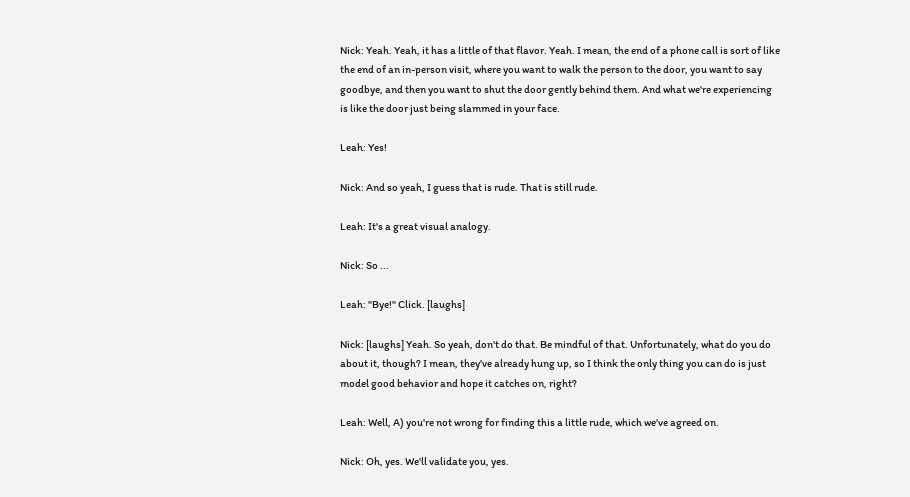Nick: Yeah. Yeah, it has a little of that flavor. Yeah. I mean, the end of a phone call is sort of like the end of an in-person visit, where you want to walk the person to the door, you want to say goodbye, and then you want to shut the door gently behind them. And what we're experiencing is like the door just being slammed in your face.

Leah: Yes!

Nick: And so yeah, I guess that is rude. That is still rude.

Leah: It's a great visual analogy.

Nick: So ...

Leah: "Bye!" Click. [laughs]

Nick: [laughs] Yeah. So yeah, don't do that. Be mindful of that. Unfortunately, what do you do about it, though? I mean, they've already hung up, so I think the only thing you can do is just model good behavior and hope it catches on, right?

Leah: Well, A) you're not wrong for finding this a little rude, which we've agreed on.

Nick: Oh, yes. We'll validate you, yes.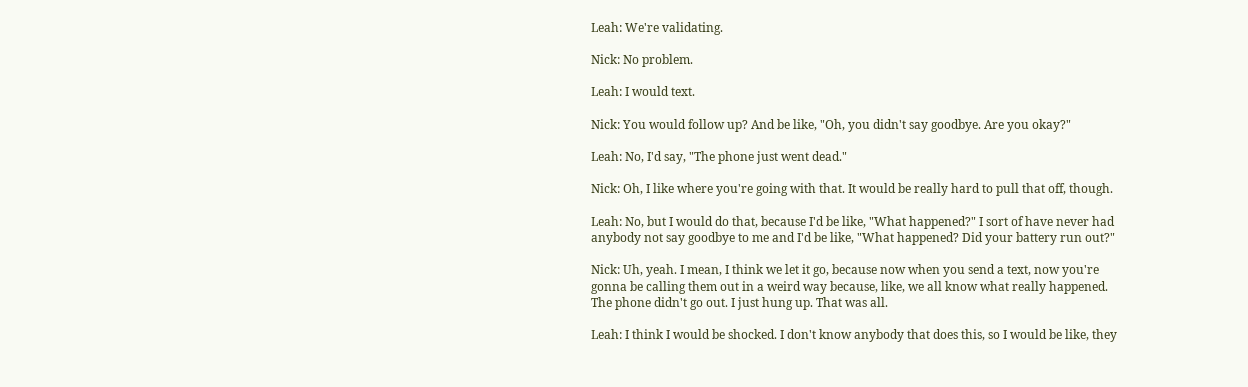Leah: We're validating.

Nick: No problem.

Leah: I would text.

Nick: You would follow up? And be like, "Oh, you didn't say goodbye. Are you okay?"

Leah: No, I'd say, "The phone just went dead."

Nick: Oh, I like where you're going with that. It would be really hard to pull that off, though.

Leah: No, but I would do that, because I'd be like, "What happened?" I sort of have never had anybody not say goodbye to me and I'd be like, "What happened? Did your battery run out?"

Nick: Uh, yeah. I mean, I think we let it go, because now when you send a text, now you're gonna be calling them out in a weird way because, like, we all know what really happened. The phone didn't go out. I just hung up. That was all.

Leah: I think I would be shocked. I don't know anybody that does this, so I would be like, they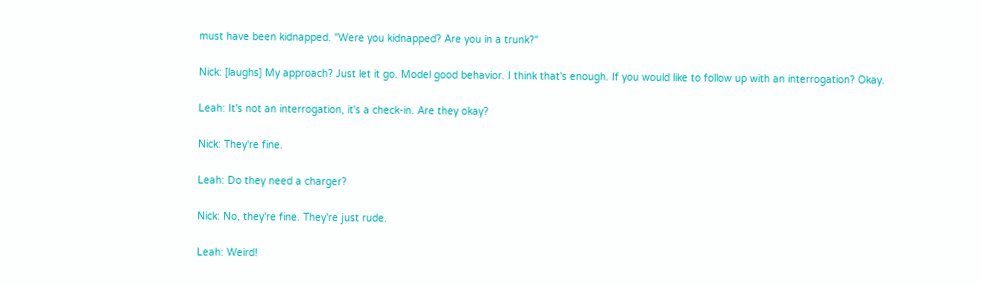must have been kidnapped. "Were you kidnapped? Are you in a trunk?"

Nick: [laughs] My approach? Just let it go. Model good behavior. I think that's enough. If you would like to follow up with an interrogation? Okay.

Leah: It's not an interrogation, it's a check-in. Are they okay?

Nick: They're fine.

Leah: Do they need a charger?

Nick: No, they're fine. They're just rude.

Leah: Weird!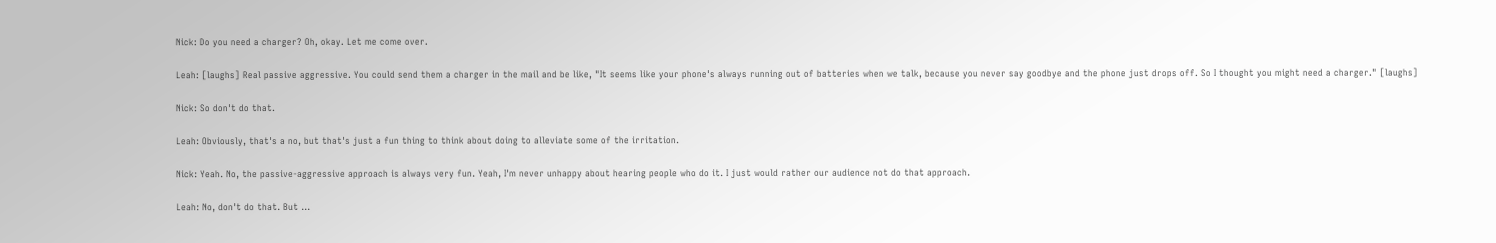Nick: Do you need a charger? Oh, okay. Let me come over.

Leah: [laughs] Real passive aggressive. You could send them a charger in the mail and be like, "It seems like your phone's always running out of batteries when we talk, because you never say goodbye and the phone just drops off. So I thought you might need a charger." [laughs]

Nick: So don't do that.

Leah: Obviously, that's a no, but that's just a fun thing to think about doing to alleviate some of the irritation.

Nick: Yeah. No, the passive-aggressive approach is always very fun. Yeah, I'm never unhappy about hearing people who do it. I just would rather our audience not do that approach.

Leah: No, don't do that. But ...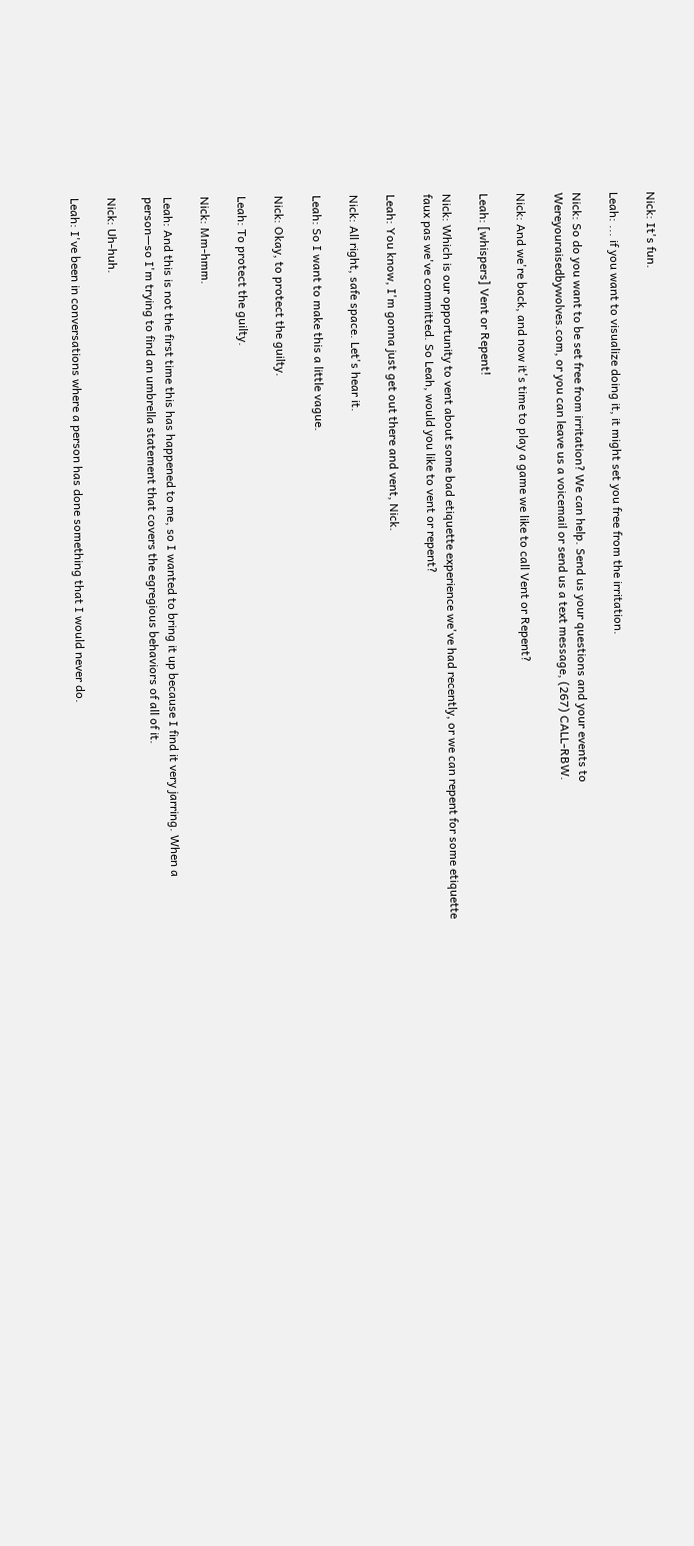Nick: It's fun.

Leah: ... if you want to visualize doing it, it might set you free from the irritation.

Nick: So do you want to be set free from irritation? We can help. Send us your questions and your events to Wereyouraisedbywolves.com, or you can leave us a voicemail or send us a text message, (267) CALL-RBW.

Nick: And we're back, and now it's time to play a game we like to call Vent or Repent?

Leah: [whispers] Vent or Repent!

Nick: Which is our opportunity to vent about some bad etiquette experience we've had recently, or we can repent for some etiquette faux pas we've committed. So Leah, would you like to vent or repent?

Leah: You know, I'm gonna just get out there and vent, Nick.

Nick: All right, safe space. Let's hear it.

Leah: So I want to make this a little vague.

Nick: Okay, to protect the guilty.

Leah: To protect the guilty.

Nick: Mm-hmm.

Leah: And this is not the first time this has happened to me, so I wanted to bring it up because I find it very jarring. When a person—so I'm trying to find an umbrella statement that covers the egregious behaviors of all of it.

Nick: Uh-huh.

Leah: I've been in conversations where a person has done something that I would never do.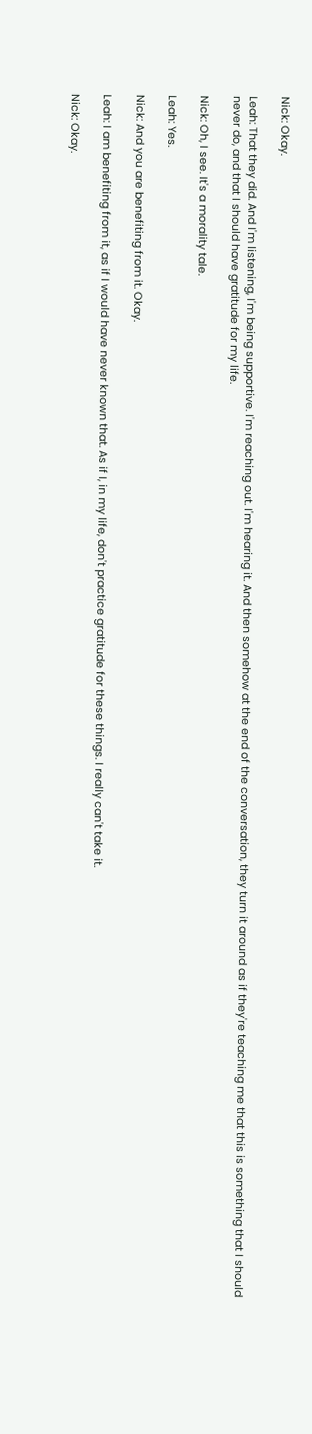Nick: Okay.

Leah: That they did. And I'm listening, I'm being supportive. I'm reaching out. I'm hearing it. And then somehow at the end of the conversation, they turn it around as if they're teaching me that this is something that I should never do, and that I should have gratitude for my life.

Nick: Oh, I see. It's a morality tale.

Leah: Yes.

Nick: And you are benefiting from it. Okay.

Leah: I am benefiting from it, as if I would have never known that. As if I, in my life, don't practice gratitude for these things. I really can't take it.

Nick: Okay.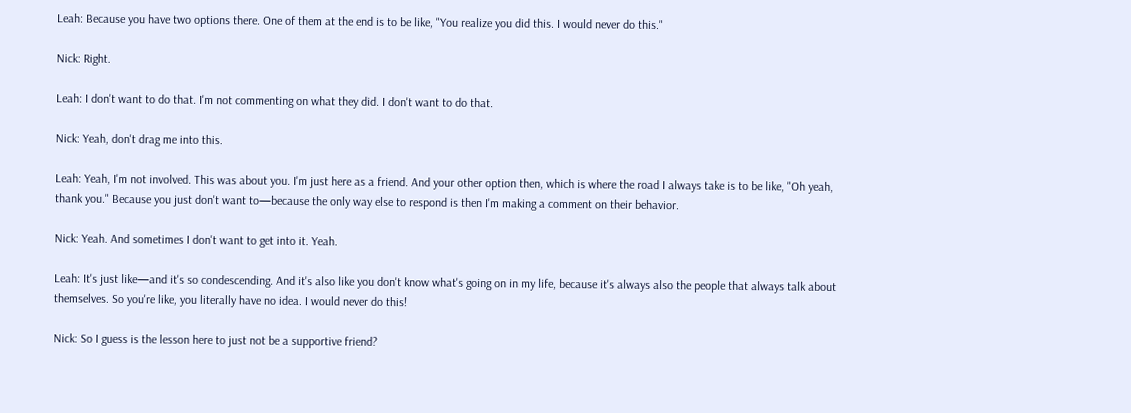Leah: Because you have two options there. One of them at the end is to be like, "You realize you did this. I would never do this."

Nick: Right.

Leah: I don't want to do that. I'm not commenting on what they did. I don't want to do that.

Nick: Yeah, don't drag me into this.

Leah: Yeah, I'm not involved. This was about you. I'm just here as a friend. And your other option then, which is where the road I always take is to be like, "Oh yeah, thank you." Because you just don't want to—because the only way else to respond is then I'm making a comment on their behavior.

Nick: Yeah. And sometimes I don't want to get into it. Yeah.

Leah: It's just like—and it's so condescending. And it's also like you don't know what's going on in my life, because it's always also the people that always talk about themselves. So you're like, you literally have no idea. I would never do this!

Nick: So I guess is the lesson here to just not be a supportive friend?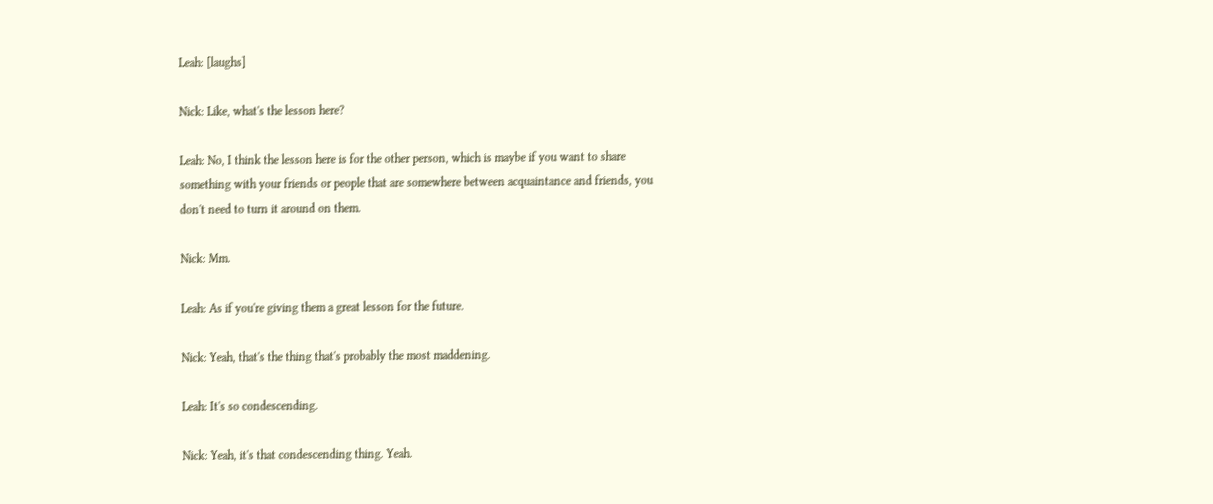Leah: [laughs]

Nick: Like, what's the lesson here?

Leah: No, I think the lesson here is for the other person, which is maybe if you want to share something with your friends or people that are somewhere between acquaintance and friends, you don't need to turn it around on them.

Nick: Mm.

Leah: As if you're giving them a great lesson for the future.

Nick: Yeah, that's the thing that's probably the most maddening.

Leah: It's so condescending.

Nick: Yeah, it's that condescending thing. Yeah.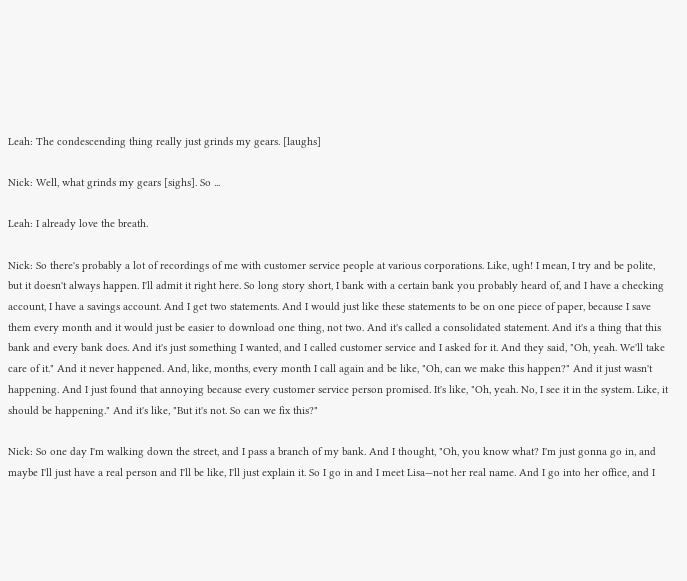Leah: The condescending thing really just grinds my gears. [laughs]

Nick: Well, what grinds my gears [sighs]. So ...

Leah: I already love the breath.

Nick: So there's probably a lot of recordings of me with customer service people at various corporations. Like, ugh! I mean, I try and be polite, but it doesn't always happen. I'll admit it right here. So long story short, I bank with a certain bank you probably heard of, and I have a checking account, I have a savings account. And I get two statements. And I would just like these statements to be on one piece of paper, because I save them every month and it would just be easier to download one thing, not two. And it's called a consolidated statement. And it's a thing that this bank and every bank does. And it's just something I wanted, and I called customer service and I asked for it. And they said, "Oh, yeah. We'll take care of it." And it never happened. And, like, months, every month I call again and be like, "Oh, can we make this happen?" And it just wasn't happening. And I just found that annoying because every customer service person promised. It's like, "Oh, yeah. No, I see it in the system. Like, it should be happening." And it's like, "But it's not. So can we fix this?"

Nick: So one day I'm walking down the street, and I pass a branch of my bank. And I thought, "Oh, you know what? I'm just gonna go in, and maybe I'll just have a real person and I'll be like, I'll just explain it. So I go in and I meet Lisa—not her real name. And I go into her office, and I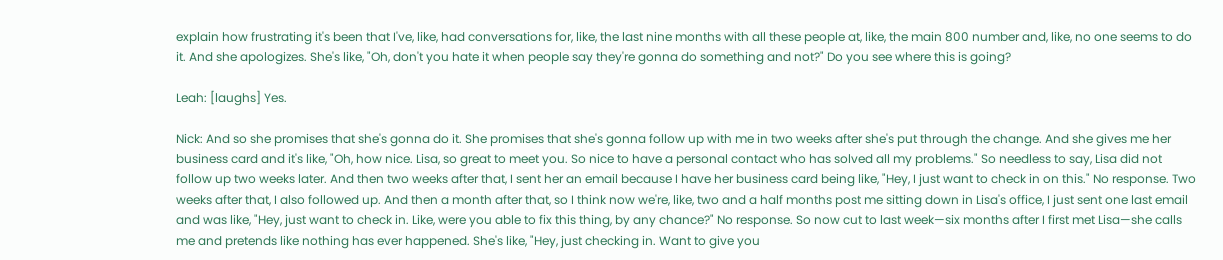explain how frustrating it's been that I've, like, had conversations for, like, the last nine months with all these people at, like, the main 800 number and, like, no one seems to do it. And she apologizes. She's like, "Oh, don't you hate it when people say they're gonna do something and not?" Do you see where this is going?

Leah: [laughs] Yes.

Nick: And so she promises that she's gonna do it. She promises that she's gonna follow up with me in two weeks after she's put through the change. And she gives me her business card and it's like, "Oh, how nice. Lisa, so great to meet you. So nice to have a personal contact who has solved all my problems." So needless to say, Lisa did not follow up two weeks later. And then two weeks after that, I sent her an email because I have her business card being like, "Hey, I just want to check in on this." No response. Two weeks after that, I also followed up. And then a month after that, so I think now we're, like, two and a half months post me sitting down in Lisa's office, I just sent one last email and was like, "Hey, just want to check in. Like, were you able to fix this thing, by any chance?" No response. So now cut to last week—six months after I first met Lisa—she calls me and pretends like nothing has ever happened. She's like, "Hey, just checking in. Want to give you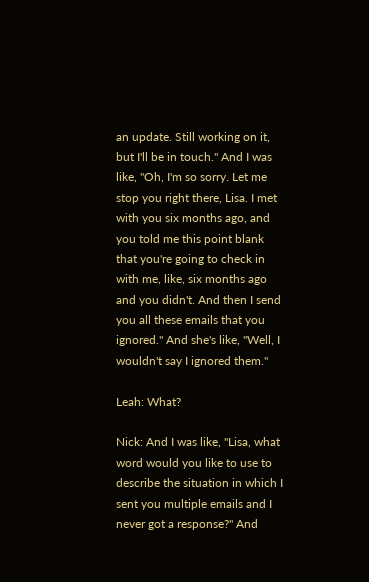an update. Still working on it, but I'll be in touch." And I was like, "Oh, I'm so sorry. Let me stop you right there, Lisa. I met with you six months ago, and you told me this point blank that you're going to check in with me, like, six months ago and you didn't. And then I send you all these emails that you ignored." And she's like, "Well, I wouldn't say I ignored them."

Leah: What?

Nick: And I was like, "Lisa, what word would you like to use to describe the situation in which I sent you multiple emails and I never got a response?" And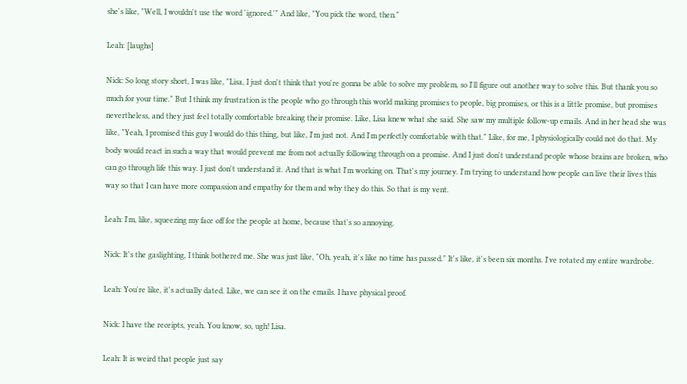she's like, "Well, I wouldn't use the word 'ignored.'" And like, "You pick the word, then."

Leah: [laughs]

Nick: So long story short, I was like, "Lisa, I just don't think that you're gonna be able to solve my problem, so I'll figure out another way to solve this. But thank you so much for your time." But I think my frustration is the people who go through this world making promises to people, big promises, or this is a little promise, but promises nevertheless, and they just feel totally comfortable breaking their promise. Like, Lisa knew what she said. She saw my multiple follow-up emails. And in her head she was like, "Yeah, I promised this guy I would do this thing, but like, I'm just not. And I'm perfectly comfortable with that." Like, for me, I physiologically could not do that. My body would react in such a way that would prevent me from not actually following through on a promise. And I just don't understand people whose brains are broken, who can go through life this way. I just don't understand it. And that is what I'm working on. That's my journey. I'm trying to understand how people can live their lives this way so that I can have more compassion and empathy for them and why they do this. So that is my vent.

Leah: I'm, like, squeezing my face off for the people at home, because that's so annoying.

Nick: It's the gaslighting, I think bothered me. She was just like, "Oh, yeah, it's like no time has passed." It's like, it's been six months. I've rotated my entire wardrobe.

Leah: You're like, it's actually dated. Like, we can see it on the emails. I have physical proof.

Nick: I have the receipts, yeah. You know, so, ugh! Lisa.

Leah: It is weird that people just say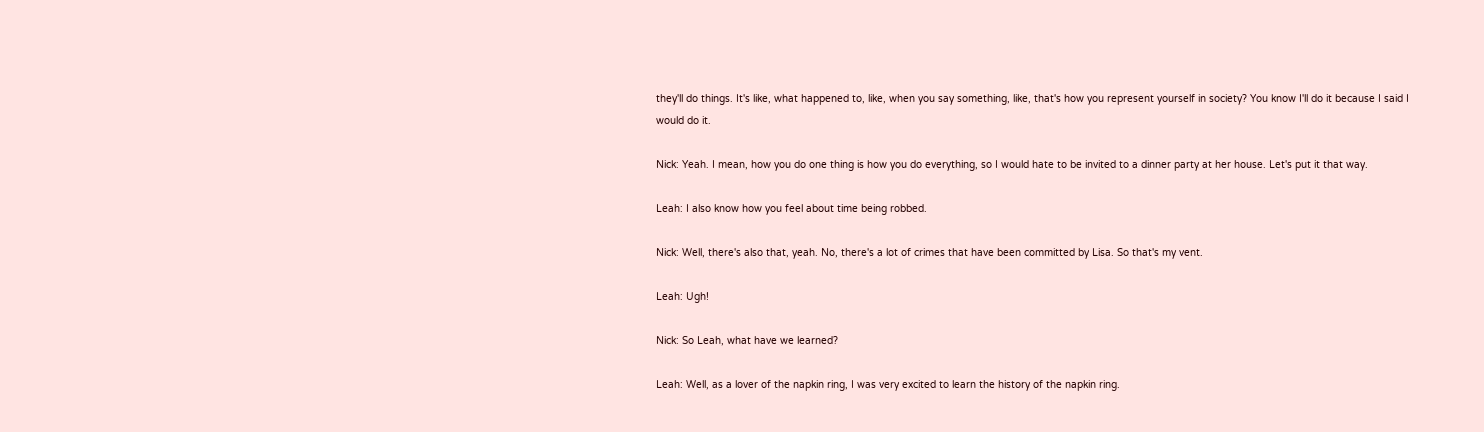they'll do things. It's like, what happened to, like, when you say something, like, that's how you represent yourself in society? You know I'll do it because I said I would do it.

Nick: Yeah. I mean, how you do one thing is how you do everything, so I would hate to be invited to a dinner party at her house. Let's put it that way.

Leah: I also know how you feel about time being robbed.

Nick: Well, there's also that, yeah. No, there's a lot of crimes that have been committed by Lisa. So that's my vent.

Leah: Ugh!

Nick: So Leah, what have we learned?

Leah: Well, as a lover of the napkin ring, I was very excited to learn the history of the napkin ring.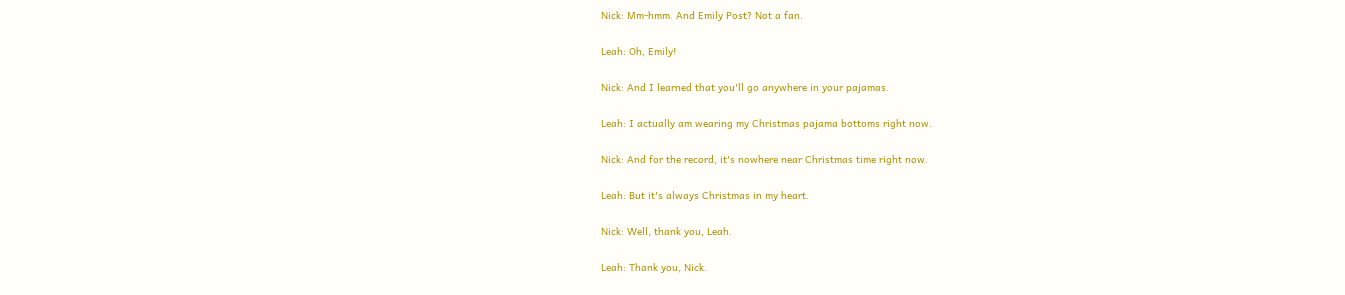Nick: Mm-hmm. And Emily Post? Not a fan.

Leah: Oh, Emily!

Nick: And I learned that you'll go anywhere in your pajamas.

Leah: I actually am wearing my Christmas pajama bottoms right now.

Nick: And for the record, it's nowhere near Christmas time right now.

Leah: But it's always Christmas in my heart.

Nick: Well, thank you, Leah.

Leah: Thank you, Nick.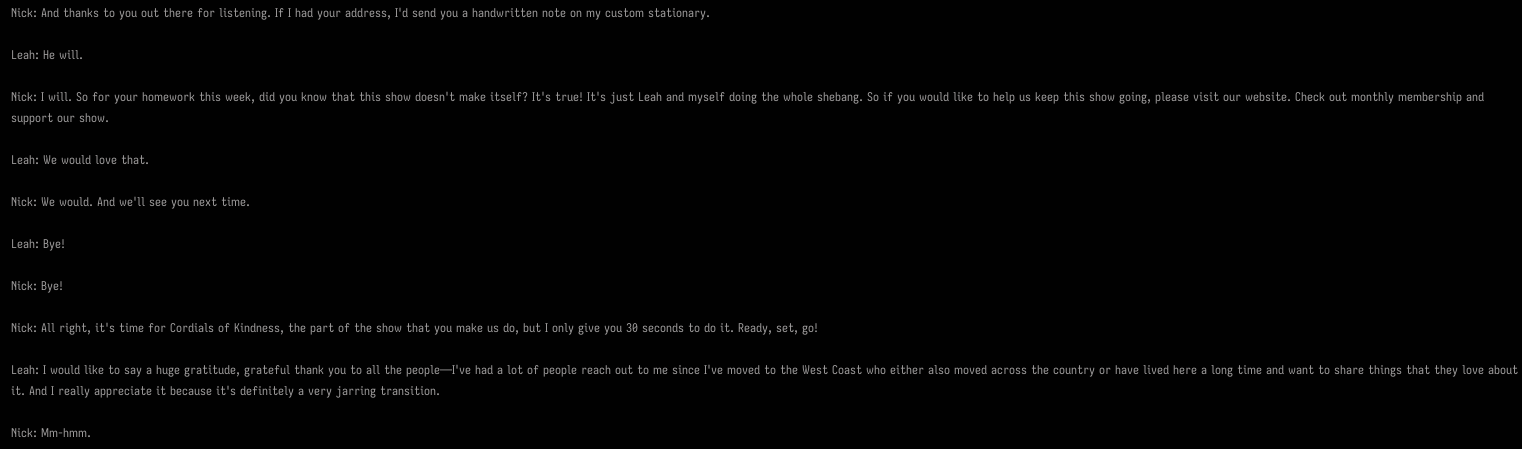Nick: And thanks to you out there for listening. If I had your address, I'd send you a handwritten note on my custom stationary.

Leah: He will.

Nick: I will. So for your homework this week, did you know that this show doesn't make itself? It's true! It's just Leah and myself doing the whole shebang. So if you would like to help us keep this show going, please visit our website. Check out monthly membership and support our show.

Leah: We would love that.

Nick: We would. And we'll see you next time.

Leah: Bye!

Nick: Bye!

Nick: All right, it's time for Cordials of Kindness, the part of the show that you make us do, but I only give you 30 seconds to do it. Ready, set, go!

Leah: I would like to say a huge gratitude, grateful thank you to all the people—I've had a lot of people reach out to me since I've moved to the West Coast who either also moved across the country or have lived here a long time and want to share things that they love about it. And I really appreciate it because it's definitely a very jarring transition.

Nick: Mm-hmm.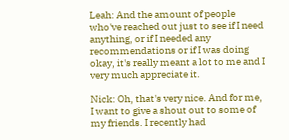Leah: And the amount of people who've reached out just to see if I need anything, or if I needed any recommendations or if I was doing okay, it's really meant a lot to me and I very much appreciate it.

Nick: Oh, that's very nice. And for me, I want to give a shout out to some of my friends. I recently had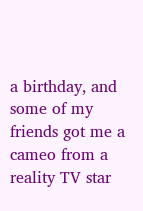a birthday, and some of my friends got me a cameo from a reality TV star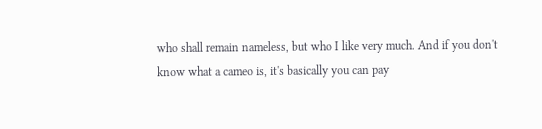who shall remain nameless, but who I like very much. And if you don't know what a cameo is, it's basically you can pay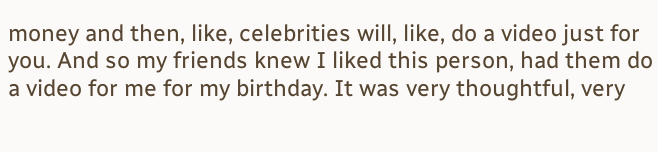money and then, like, celebrities will, like, do a video just for you. And so my friends knew I liked this person, had them do a video for me for my birthday. It was very thoughtful, very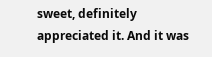sweet, definitely appreciated it. And it was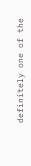definitely one of the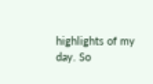highlights of my day. So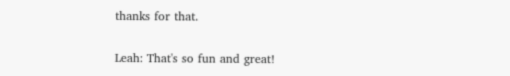thanks for that.

Leah: That's so fun and great!